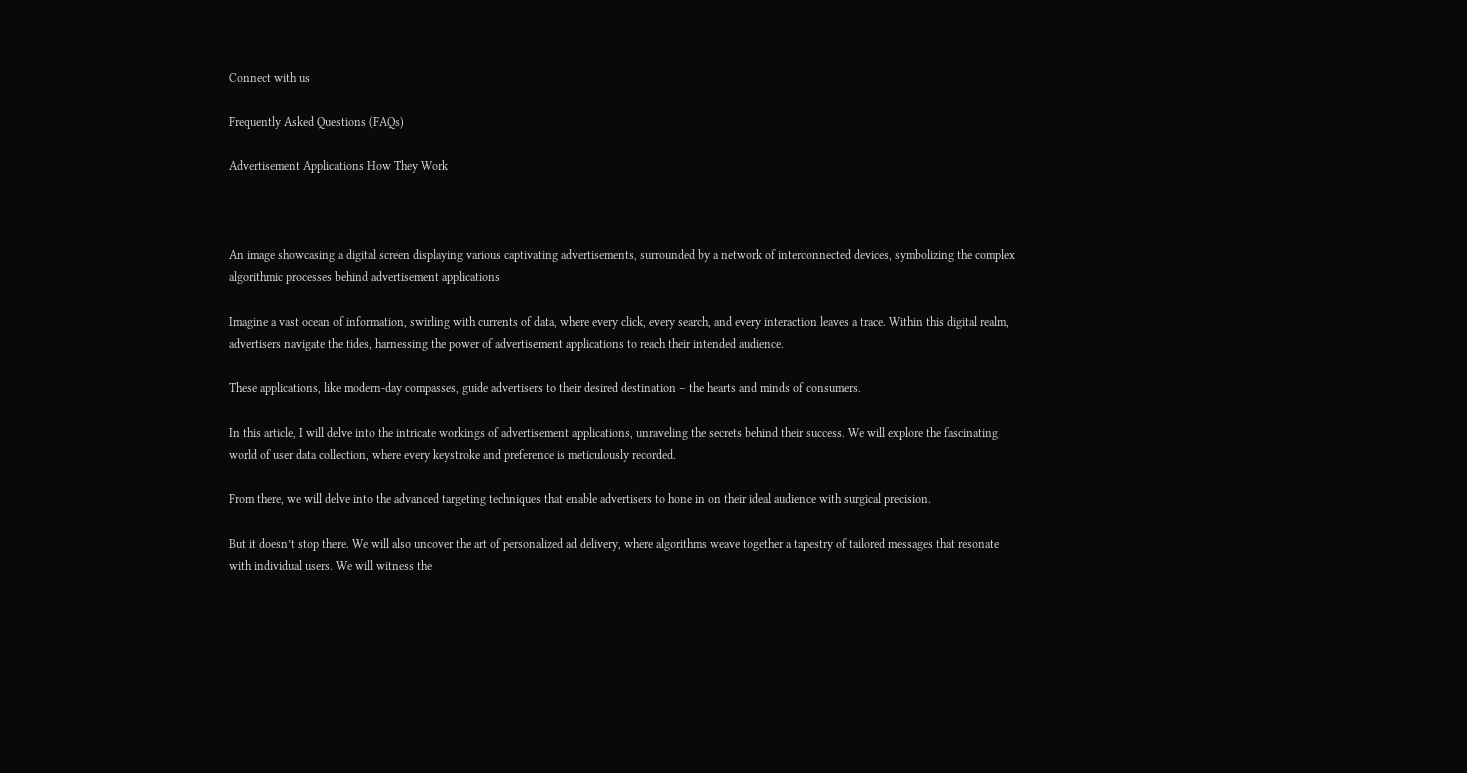Connect with us

Frequently Asked Questions (FAQs)

Advertisement Applications How They Work



An image showcasing a digital screen displaying various captivating advertisements, surrounded by a network of interconnected devices, symbolizing the complex algorithmic processes behind advertisement applications

Imagine a vast ocean of information, swirling with currents of data, where every click, every search, and every interaction leaves a trace. Within this digital realm, advertisers navigate the tides, harnessing the power of advertisement applications to reach their intended audience.

These applications, like modern-day compasses, guide advertisers to their desired destination – the hearts and minds of consumers.

In this article, I will delve into the intricate workings of advertisement applications, unraveling the secrets behind their success. We will explore the fascinating world of user data collection, where every keystroke and preference is meticulously recorded.

From there, we will delve into the advanced targeting techniques that enable advertisers to hone in on their ideal audience with surgical precision.

But it doesn’t stop there. We will also uncover the art of personalized ad delivery, where algorithms weave together a tapestry of tailored messages that resonate with individual users. We will witness the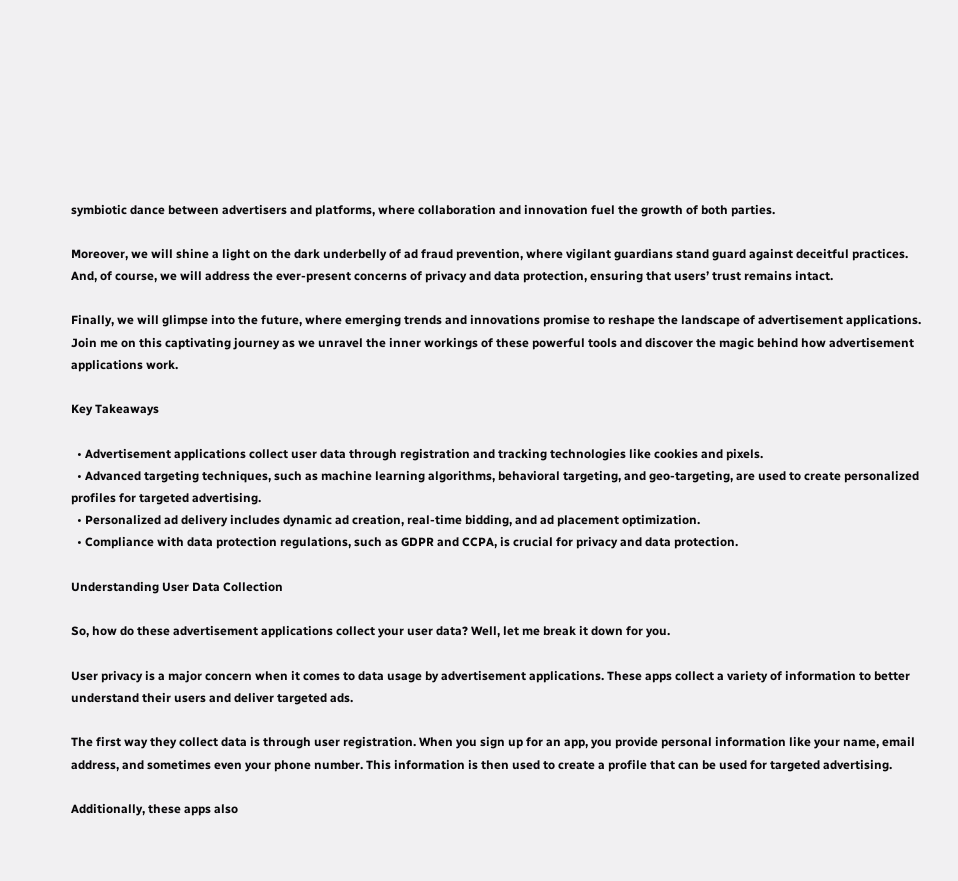symbiotic dance between advertisers and platforms, where collaboration and innovation fuel the growth of both parties.

Moreover, we will shine a light on the dark underbelly of ad fraud prevention, where vigilant guardians stand guard against deceitful practices. And, of course, we will address the ever-present concerns of privacy and data protection, ensuring that users’ trust remains intact.

Finally, we will glimpse into the future, where emerging trends and innovations promise to reshape the landscape of advertisement applications. Join me on this captivating journey as we unravel the inner workings of these powerful tools and discover the magic behind how advertisement applications work.

Key Takeaways

  • Advertisement applications collect user data through registration and tracking technologies like cookies and pixels.
  • Advanced targeting techniques, such as machine learning algorithms, behavioral targeting, and geo-targeting, are used to create personalized profiles for targeted advertising.
  • Personalized ad delivery includes dynamic ad creation, real-time bidding, and ad placement optimization.
  • Compliance with data protection regulations, such as GDPR and CCPA, is crucial for privacy and data protection.

Understanding User Data Collection

So, how do these advertisement applications collect your user data? Well, let me break it down for you.

User privacy is a major concern when it comes to data usage by advertisement applications. These apps collect a variety of information to better understand their users and deliver targeted ads.

The first way they collect data is through user registration. When you sign up for an app, you provide personal information like your name, email address, and sometimes even your phone number. This information is then used to create a profile that can be used for targeted advertising.

Additionally, these apps also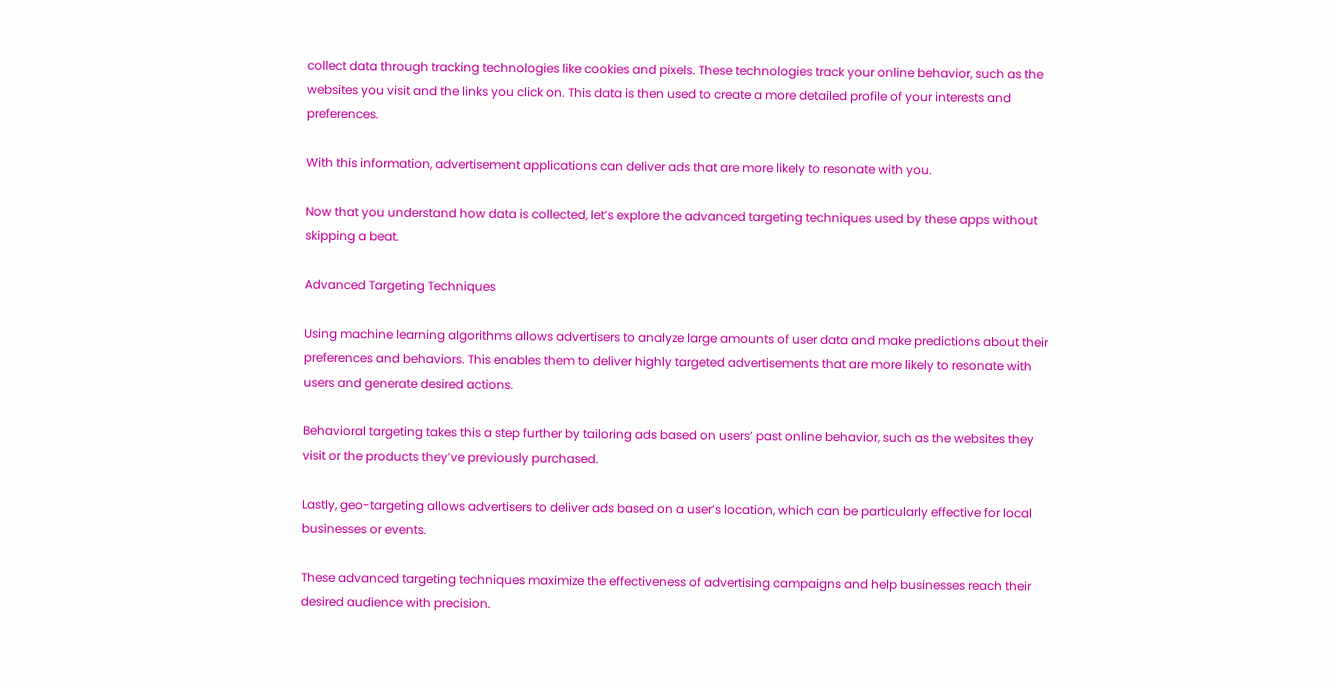collect data through tracking technologies like cookies and pixels. These technologies track your online behavior, such as the websites you visit and the links you click on. This data is then used to create a more detailed profile of your interests and preferences.

With this information, advertisement applications can deliver ads that are more likely to resonate with you.

Now that you understand how data is collected, let’s explore the advanced targeting techniques used by these apps without skipping a beat.

Advanced Targeting Techniques

Using machine learning algorithms allows advertisers to analyze large amounts of user data and make predictions about their preferences and behaviors. This enables them to deliver highly targeted advertisements that are more likely to resonate with users and generate desired actions.

Behavioral targeting takes this a step further by tailoring ads based on users’ past online behavior, such as the websites they visit or the products they’ve previously purchased.

Lastly, geo-targeting allows advertisers to deliver ads based on a user’s location, which can be particularly effective for local businesses or events.

These advanced targeting techniques maximize the effectiveness of advertising campaigns and help businesses reach their desired audience with precision.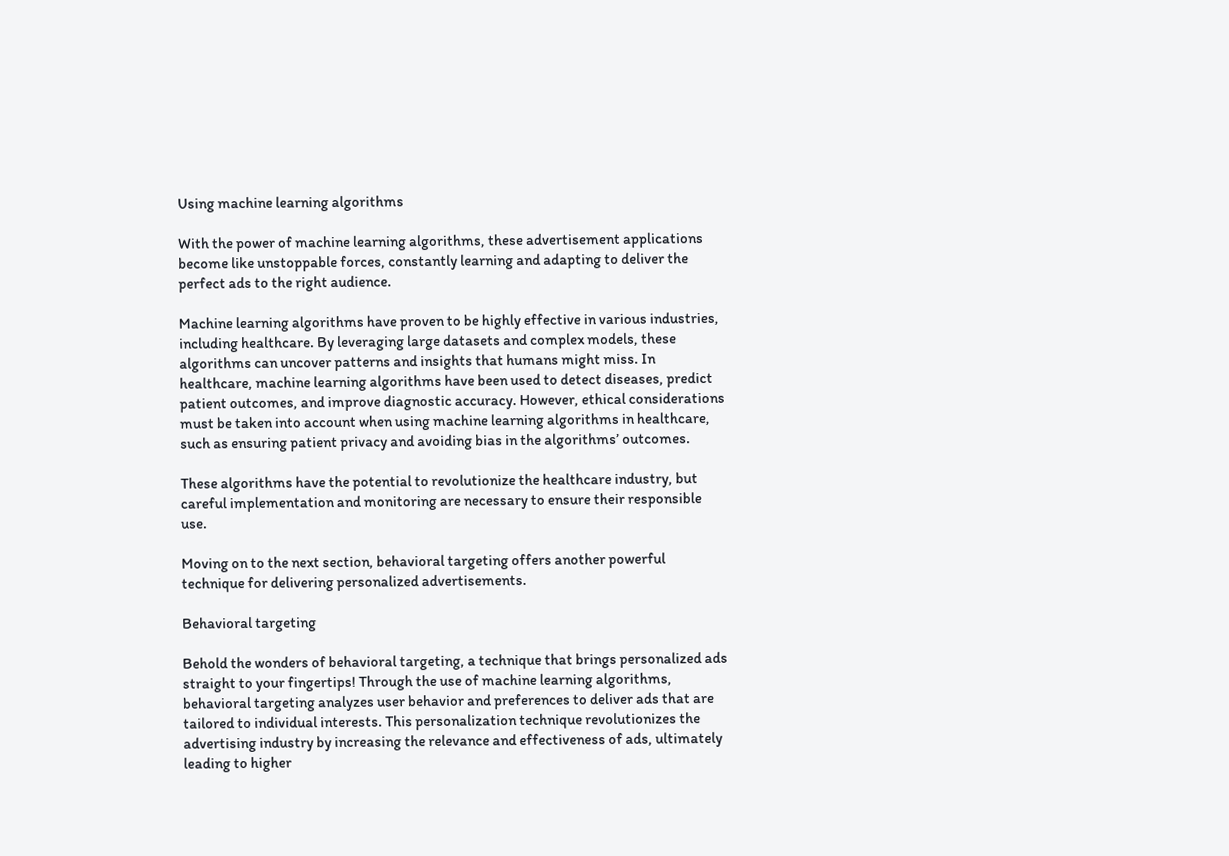Using machine learning algorithms

With the power of machine learning algorithms, these advertisement applications become like unstoppable forces, constantly learning and adapting to deliver the perfect ads to the right audience.

Machine learning algorithms have proven to be highly effective in various industries, including healthcare. By leveraging large datasets and complex models, these algorithms can uncover patterns and insights that humans might miss. In healthcare, machine learning algorithms have been used to detect diseases, predict patient outcomes, and improve diagnostic accuracy. However, ethical considerations must be taken into account when using machine learning algorithms in healthcare, such as ensuring patient privacy and avoiding bias in the algorithms’ outcomes.

These algorithms have the potential to revolutionize the healthcare industry, but careful implementation and monitoring are necessary to ensure their responsible use.

Moving on to the next section, behavioral targeting offers another powerful technique for delivering personalized advertisements.

Behavioral targeting

Behold the wonders of behavioral targeting, a technique that brings personalized ads straight to your fingertips! Through the use of machine learning algorithms, behavioral targeting analyzes user behavior and preferences to deliver ads that are tailored to individual interests. This personalization technique revolutionizes the advertising industry by increasing the relevance and effectiveness of ads, ultimately leading to higher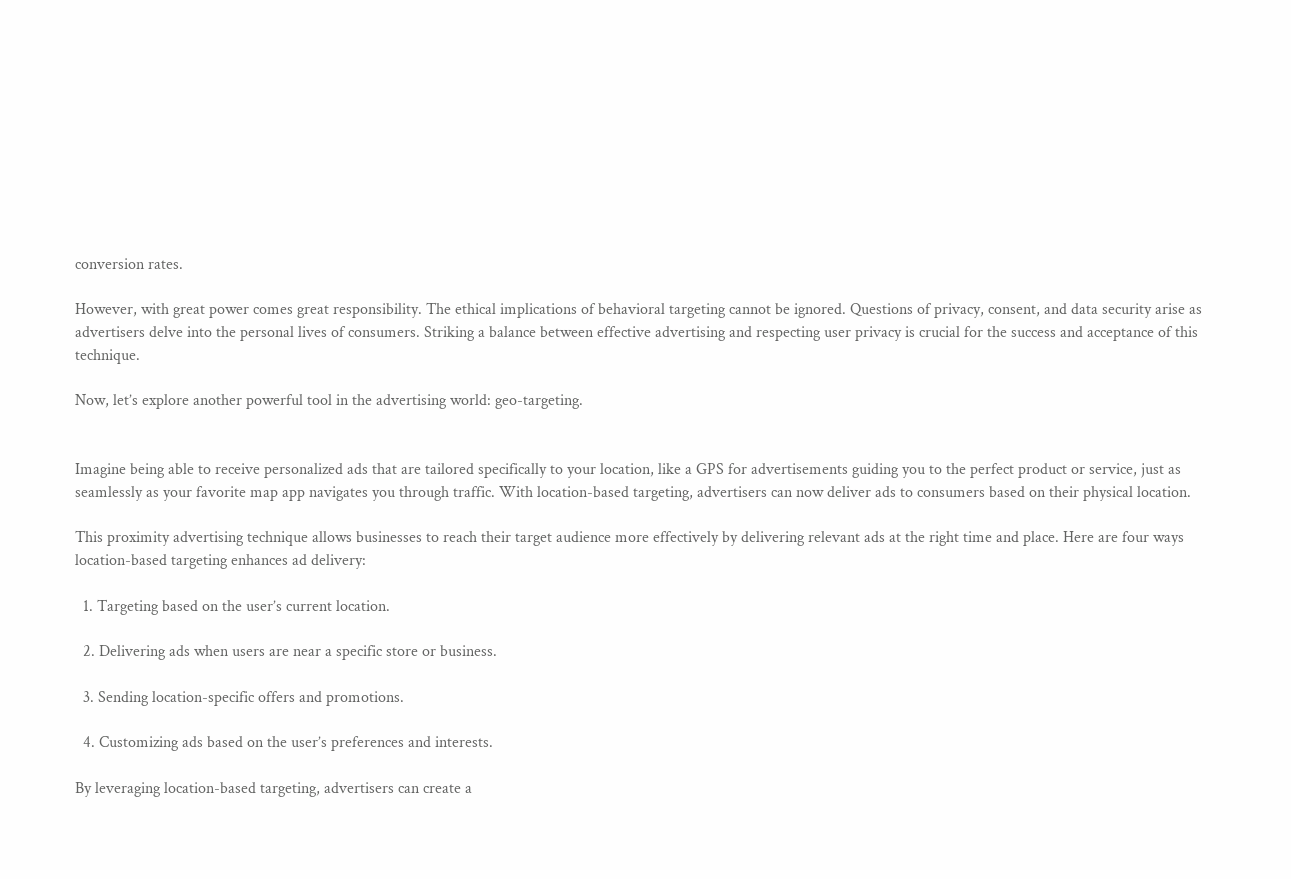conversion rates.

However, with great power comes great responsibility. The ethical implications of behavioral targeting cannot be ignored. Questions of privacy, consent, and data security arise as advertisers delve into the personal lives of consumers. Striking a balance between effective advertising and respecting user privacy is crucial for the success and acceptance of this technique.

Now, let’s explore another powerful tool in the advertising world: geo-targeting.


Imagine being able to receive personalized ads that are tailored specifically to your location, like a GPS for advertisements guiding you to the perfect product or service, just as seamlessly as your favorite map app navigates you through traffic. With location-based targeting, advertisers can now deliver ads to consumers based on their physical location.

This proximity advertising technique allows businesses to reach their target audience more effectively by delivering relevant ads at the right time and place. Here are four ways location-based targeting enhances ad delivery:

  1. Targeting based on the user’s current location.

  2. Delivering ads when users are near a specific store or business.

  3. Sending location-specific offers and promotions.

  4. Customizing ads based on the user’s preferences and interests.

By leveraging location-based targeting, advertisers can create a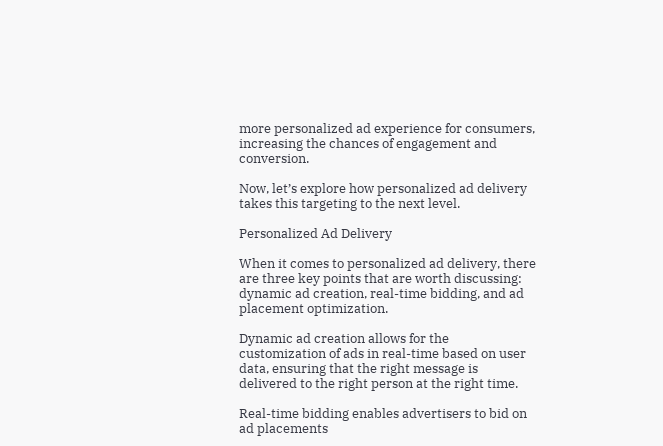more personalized ad experience for consumers, increasing the chances of engagement and conversion.

Now, let’s explore how personalized ad delivery takes this targeting to the next level.

Personalized Ad Delivery

When it comes to personalized ad delivery, there are three key points that are worth discussing: dynamic ad creation, real-time bidding, and ad placement optimization.

Dynamic ad creation allows for the customization of ads in real-time based on user data, ensuring that the right message is delivered to the right person at the right time.

Real-time bidding enables advertisers to bid on ad placements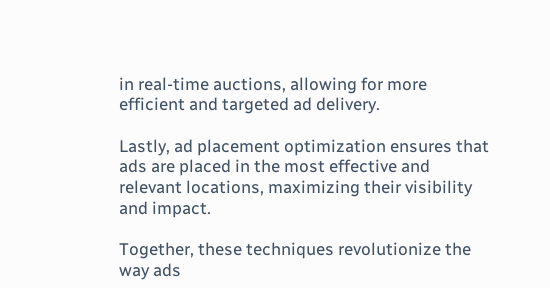in real-time auctions, allowing for more efficient and targeted ad delivery.

Lastly, ad placement optimization ensures that ads are placed in the most effective and relevant locations, maximizing their visibility and impact.

Together, these techniques revolutionize the way ads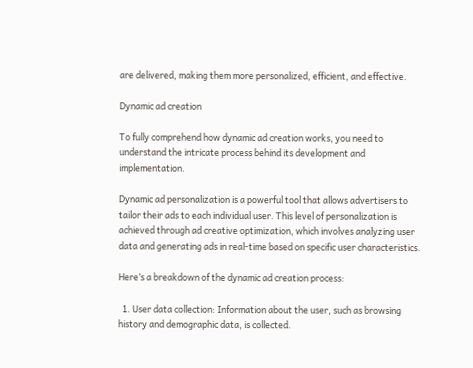are delivered, making them more personalized, efficient, and effective.

Dynamic ad creation

To fully comprehend how dynamic ad creation works, you need to understand the intricate process behind its development and implementation.

Dynamic ad personalization is a powerful tool that allows advertisers to tailor their ads to each individual user. This level of personalization is achieved through ad creative optimization, which involves analyzing user data and generating ads in real-time based on specific user characteristics.

Here’s a breakdown of the dynamic ad creation process:

  1. User data collection: Information about the user, such as browsing history and demographic data, is collected.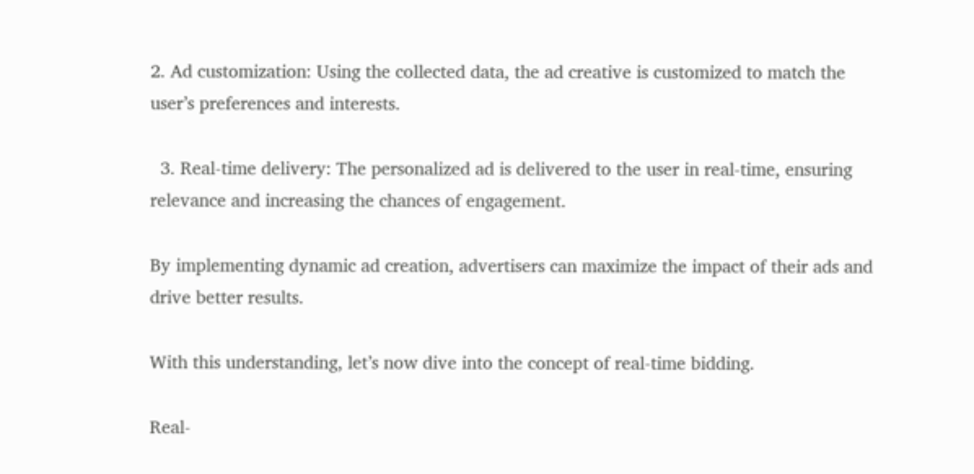2. Ad customization: Using the collected data, the ad creative is customized to match the user’s preferences and interests.

  3. Real-time delivery: The personalized ad is delivered to the user in real-time, ensuring relevance and increasing the chances of engagement.

By implementing dynamic ad creation, advertisers can maximize the impact of their ads and drive better results.

With this understanding, let’s now dive into the concept of real-time bidding.

Real-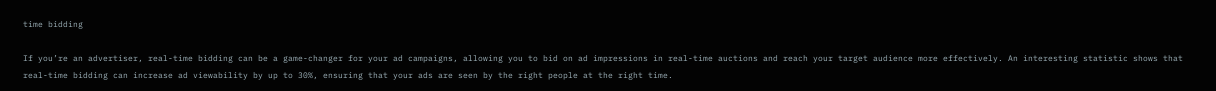time bidding

If you’re an advertiser, real-time bidding can be a game-changer for your ad campaigns, allowing you to bid on ad impressions in real-time auctions and reach your target audience more effectively. An interesting statistic shows that real-time bidding can increase ad viewability by up to 30%, ensuring that your ads are seen by the right people at the right time.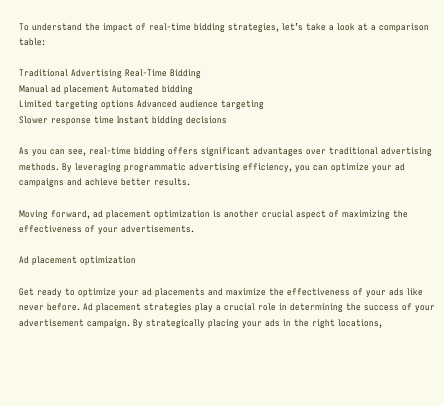To understand the impact of real-time bidding strategies, let’s take a look at a comparison table:

Traditional Advertising Real-Time Bidding
Manual ad placement Automated bidding
Limited targeting options Advanced audience targeting
Slower response time Instant bidding decisions

As you can see, real-time bidding offers significant advantages over traditional advertising methods. By leveraging programmatic advertising efficiency, you can optimize your ad campaigns and achieve better results.

Moving forward, ad placement optimization is another crucial aspect of maximizing the effectiveness of your advertisements.

Ad placement optimization

Get ready to optimize your ad placements and maximize the effectiveness of your ads like never before. Ad placement strategies play a crucial role in determining the success of your advertisement campaign. By strategically placing your ads in the right locations,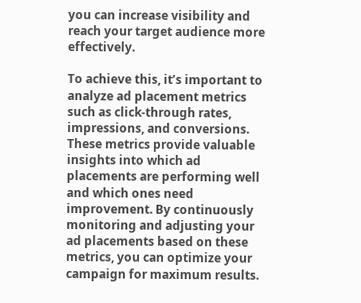you can increase visibility and reach your target audience more effectively.

To achieve this, it’s important to analyze ad placement metrics such as click-through rates, impressions, and conversions. These metrics provide valuable insights into which ad placements are performing well and which ones need improvement. By continuously monitoring and adjusting your ad placements based on these metrics, you can optimize your campaign for maximum results.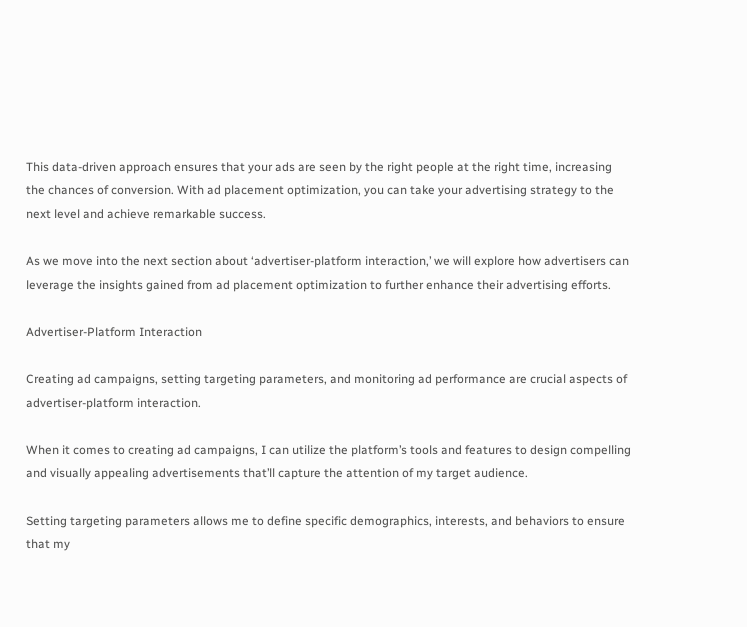This data-driven approach ensures that your ads are seen by the right people at the right time, increasing the chances of conversion. With ad placement optimization, you can take your advertising strategy to the next level and achieve remarkable success.

As we move into the next section about ‘advertiser-platform interaction,’ we will explore how advertisers can leverage the insights gained from ad placement optimization to further enhance their advertising efforts.

Advertiser-Platform Interaction

Creating ad campaigns, setting targeting parameters, and monitoring ad performance are crucial aspects of advertiser-platform interaction.

When it comes to creating ad campaigns, I can utilize the platform’s tools and features to design compelling and visually appealing advertisements that’ll capture the attention of my target audience.

Setting targeting parameters allows me to define specific demographics, interests, and behaviors to ensure that my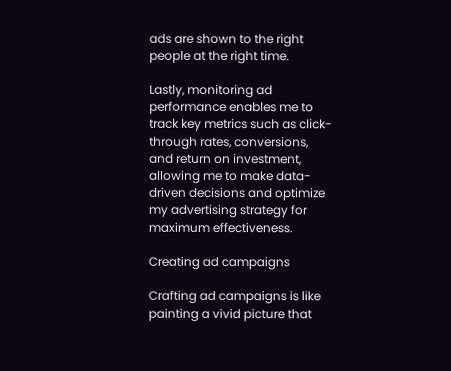ads are shown to the right people at the right time.

Lastly, monitoring ad performance enables me to track key metrics such as click-through rates, conversions, and return on investment, allowing me to make data-driven decisions and optimize my advertising strategy for maximum effectiveness.

Creating ad campaigns

Crafting ad campaigns is like painting a vivid picture that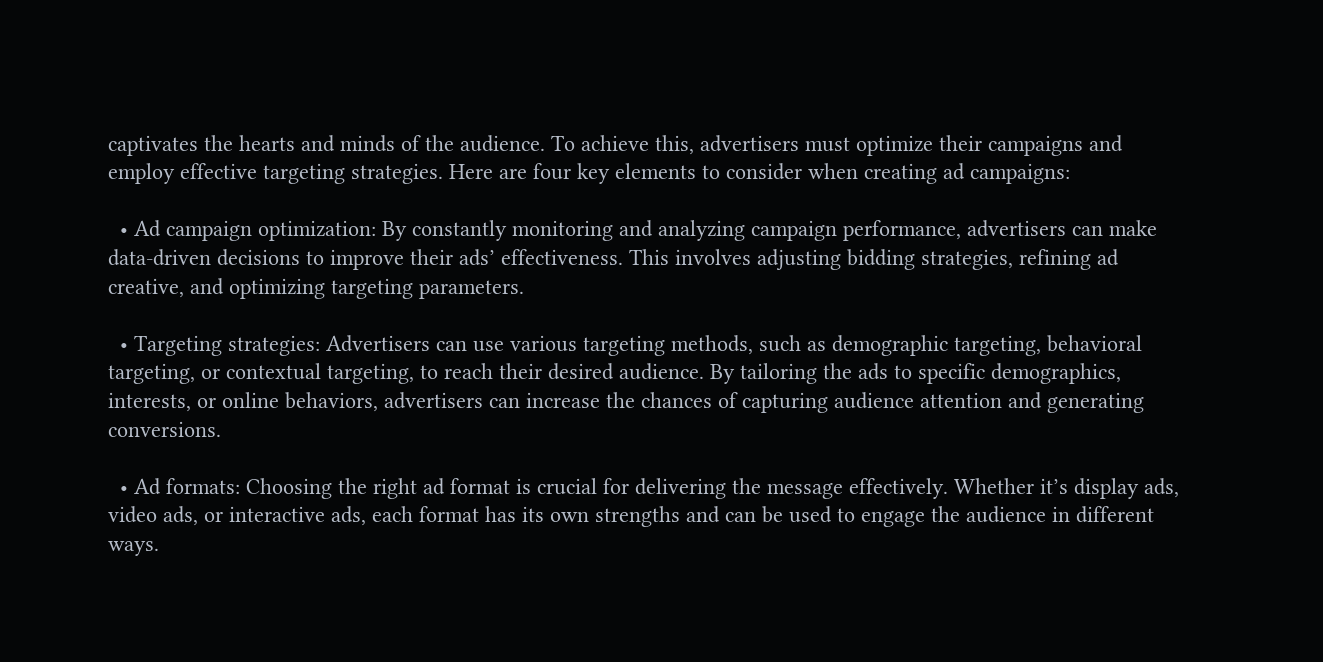captivates the hearts and minds of the audience. To achieve this, advertisers must optimize their campaigns and employ effective targeting strategies. Here are four key elements to consider when creating ad campaigns:

  • Ad campaign optimization: By constantly monitoring and analyzing campaign performance, advertisers can make data-driven decisions to improve their ads’ effectiveness. This involves adjusting bidding strategies, refining ad creative, and optimizing targeting parameters.

  • Targeting strategies: Advertisers can use various targeting methods, such as demographic targeting, behavioral targeting, or contextual targeting, to reach their desired audience. By tailoring the ads to specific demographics, interests, or online behaviors, advertisers can increase the chances of capturing audience attention and generating conversions.

  • Ad formats: Choosing the right ad format is crucial for delivering the message effectively. Whether it’s display ads, video ads, or interactive ads, each format has its own strengths and can be used to engage the audience in different ways.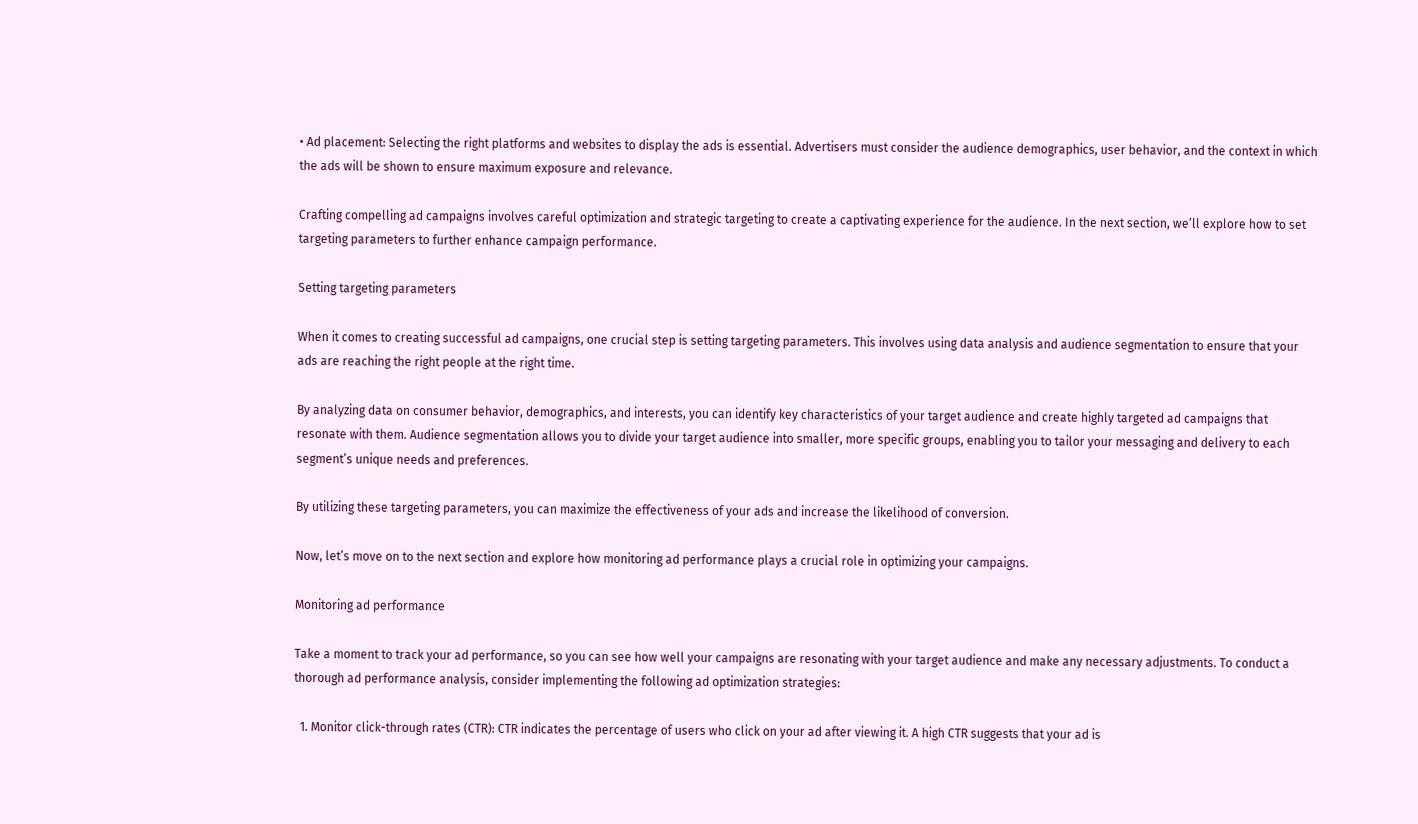• Ad placement: Selecting the right platforms and websites to display the ads is essential. Advertisers must consider the audience demographics, user behavior, and the context in which the ads will be shown to ensure maximum exposure and relevance.

Crafting compelling ad campaigns involves careful optimization and strategic targeting to create a captivating experience for the audience. In the next section, we’ll explore how to set targeting parameters to further enhance campaign performance.

Setting targeting parameters

When it comes to creating successful ad campaigns, one crucial step is setting targeting parameters. This involves using data analysis and audience segmentation to ensure that your ads are reaching the right people at the right time.

By analyzing data on consumer behavior, demographics, and interests, you can identify key characteristics of your target audience and create highly targeted ad campaigns that resonate with them. Audience segmentation allows you to divide your target audience into smaller, more specific groups, enabling you to tailor your messaging and delivery to each segment’s unique needs and preferences.

By utilizing these targeting parameters, you can maximize the effectiveness of your ads and increase the likelihood of conversion.

Now, let’s move on to the next section and explore how monitoring ad performance plays a crucial role in optimizing your campaigns.

Monitoring ad performance

Take a moment to track your ad performance, so you can see how well your campaigns are resonating with your target audience and make any necessary adjustments. To conduct a thorough ad performance analysis, consider implementing the following ad optimization strategies:

  1. Monitor click-through rates (CTR): CTR indicates the percentage of users who click on your ad after viewing it. A high CTR suggests that your ad is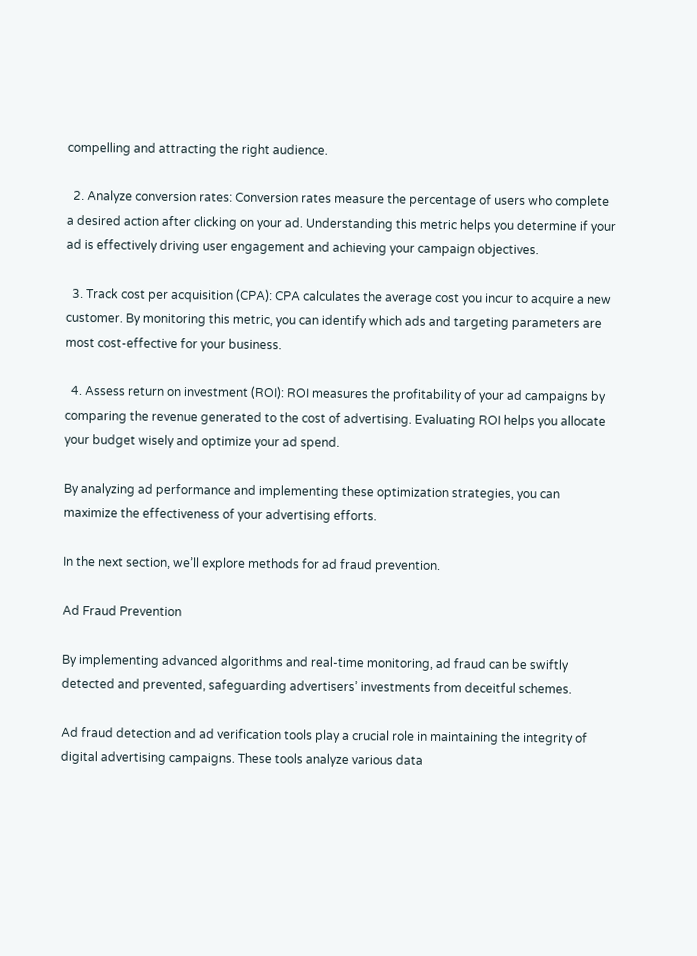compelling and attracting the right audience.

  2. Analyze conversion rates: Conversion rates measure the percentage of users who complete a desired action after clicking on your ad. Understanding this metric helps you determine if your ad is effectively driving user engagement and achieving your campaign objectives.

  3. Track cost per acquisition (CPA): CPA calculates the average cost you incur to acquire a new customer. By monitoring this metric, you can identify which ads and targeting parameters are most cost-effective for your business.

  4. Assess return on investment (ROI): ROI measures the profitability of your ad campaigns by comparing the revenue generated to the cost of advertising. Evaluating ROI helps you allocate your budget wisely and optimize your ad spend.

By analyzing ad performance and implementing these optimization strategies, you can maximize the effectiveness of your advertising efforts.

In the next section, we’ll explore methods for ad fraud prevention.

Ad Fraud Prevention

By implementing advanced algorithms and real-time monitoring, ad fraud can be swiftly detected and prevented, safeguarding advertisers’ investments from deceitful schemes.

Ad fraud detection and ad verification tools play a crucial role in maintaining the integrity of digital advertising campaigns. These tools analyze various data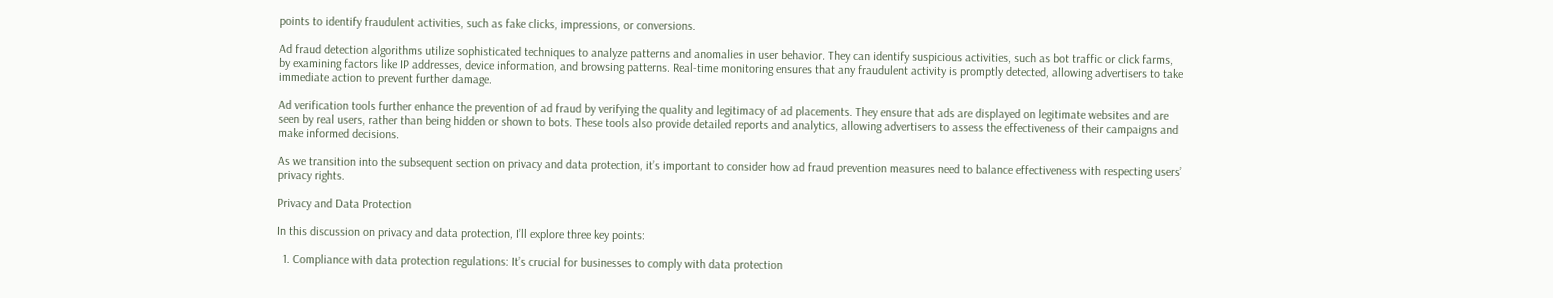points to identify fraudulent activities, such as fake clicks, impressions, or conversions.

Ad fraud detection algorithms utilize sophisticated techniques to analyze patterns and anomalies in user behavior. They can identify suspicious activities, such as bot traffic or click farms, by examining factors like IP addresses, device information, and browsing patterns. Real-time monitoring ensures that any fraudulent activity is promptly detected, allowing advertisers to take immediate action to prevent further damage.

Ad verification tools further enhance the prevention of ad fraud by verifying the quality and legitimacy of ad placements. They ensure that ads are displayed on legitimate websites and are seen by real users, rather than being hidden or shown to bots. These tools also provide detailed reports and analytics, allowing advertisers to assess the effectiveness of their campaigns and make informed decisions.

As we transition into the subsequent section on privacy and data protection, it’s important to consider how ad fraud prevention measures need to balance effectiveness with respecting users’ privacy rights.

Privacy and Data Protection

In this discussion on privacy and data protection, I’ll explore three key points:

  1. Compliance with data protection regulations: It’s crucial for businesses to comply with data protection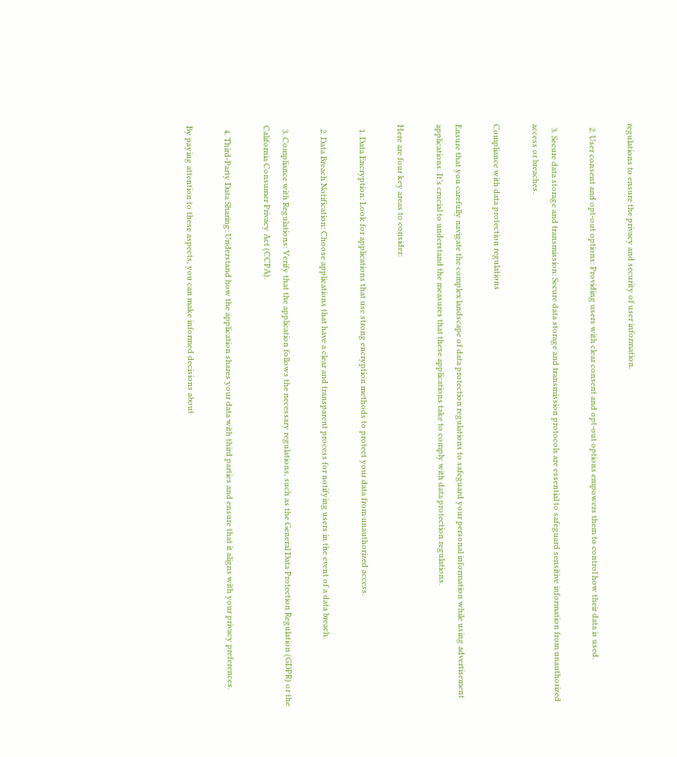regulations to ensure the privacy and security of user information.

  2. User consent and opt-out options: Providing users with clear consent and opt-out options empowers them to control how their data is used.

  3. Secure data storage and transmission: Secure data storage and transmission protocols are essential to safeguard sensitive information from unauthorized access or breaches.

Compliance with data protection regulations

Ensure that you carefully navigate the complex landscape of data protection regulations to safeguard your personal information while using advertisement applications. It’s crucial to understand the measures that these applications take to comply with data protection regulations.

Here are four key areas to consider:

  1. Data Encryption: Look for applications that use strong encryption methods to protect your data from unauthorized access.

  2. Data Breach Notification: Choose applications that have a clear and transparent process for notifying users in the event of a data breach.

  3. Compliance with Regulations: Verify that the application follows the necessary regulations, such as the General Data Protection Regulation (GDPR) or the California Consumer Privacy Act (CCPA).

  4. Third-Party Data Sharing: Understand how the application shares your data with third parties and ensure that it aligns with your privacy preferences.

By paying attention to these aspects, you can make informed decisions about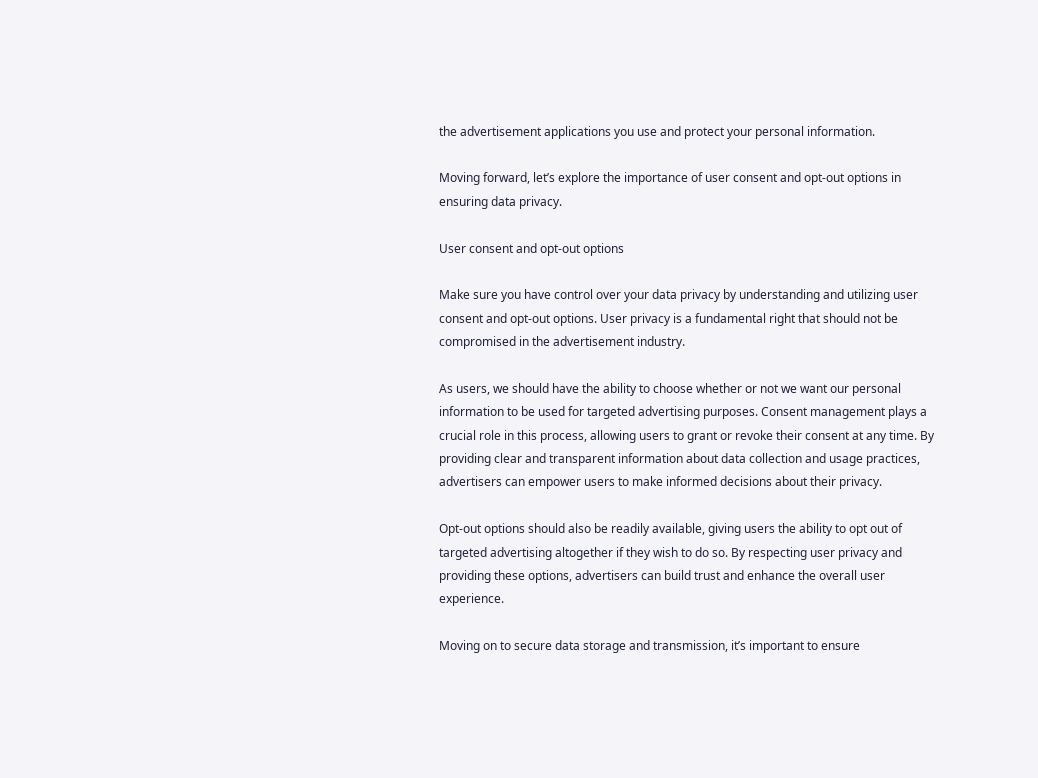the advertisement applications you use and protect your personal information.

Moving forward, let’s explore the importance of user consent and opt-out options in ensuring data privacy.

User consent and opt-out options

Make sure you have control over your data privacy by understanding and utilizing user consent and opt-out options. User privacy is a fundamental right that should not be compromised in the advertisement industry.

As users, we should have the ability to choose whether or not we want our personal information to be used for targeted advertising purposes. Consent management plays a crucial role in this process, allowing users to grant or revoke their consent at any time. By providing clear and transparent information about data collection and usage practices, advertisers can empower users to make informed decisions about their privacy.

Opt-out options should also be readily available, giving users the ability to opt out of targeted advertising altogether if they wish to do so. By respecting user privacy and providing these options, advertisers can build trust and enhance the overall user experience.

Moving on to secure data storage and transmission, it’s important to ensure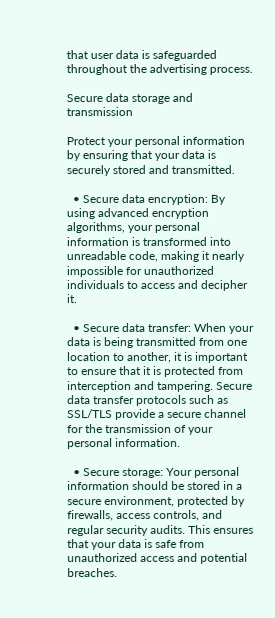that user data is safeguarded throughout the advertising process.

Secure data storage and transmission

Protect your personal information by ensuring that your data is securely stored and transmitted.

  • Secure data encryption: By using advanced encryption algorithms, your personal information is transformed into unreadable code, making it nearly impossible for unauthorized individuals to access and decipher it.

  • Secure data transfer: When your data is being transmitted from one location to another, it is important to ensure that it is protected from interception and tampering. Secure data transfer protocols such as SSL/TLS provide a secure channel for the transmission of your personal information.

  • Secure storage: Your personal information should be stored in a secure environment, protected by firewalls, access controls, and regular security audits. This ensures that your data is safe from unauthorized access and potential breaches.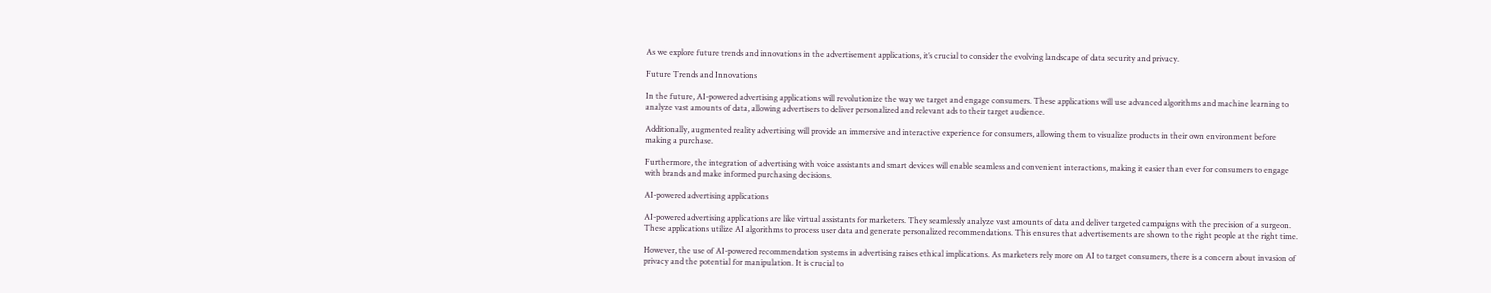As we explore future trends and innovations in the advertisement applications, it’s crucial to consider the evolving landscape of data security and privacy.

Future Trends and Innovations

In the future, AI-powered advertising applications will revolutionize the way we target and engage consumers. These applications will use advanced algorithms and machine learning to analyze vast amounts of data, allowing advertisers to deliver personalized and relevant ads to their target audience.

Additionally, augmented reality advertising will provide an immersive and interactive experience for consumers, allowing them to visualize products in their own environment before making a purchase.

Furthermore, the integration of advertising with voice assistants and smart devices will enable seamless and convenient interactions, making it easier than ever for consumers to engage with brands and make informed purchasing decisions.

AI-powered advertising applications

AI-powered advertising applications are like virtual assistants for marketers. They seamlessly analyze vast amounts of data and deliver targeted campaigns with the precision of a surgeon. These applications utilize AI algorithms to process user data and generate personalized recommendations. This ensures that advertisements are shown to the right people at the right time.

However, the use of AI-powered recommendation systems in advertising raises ethical implications. As marketers rely more on AI to target consumers, there is a concern about invasion of privacy and the potential for manipulation. It is crucial to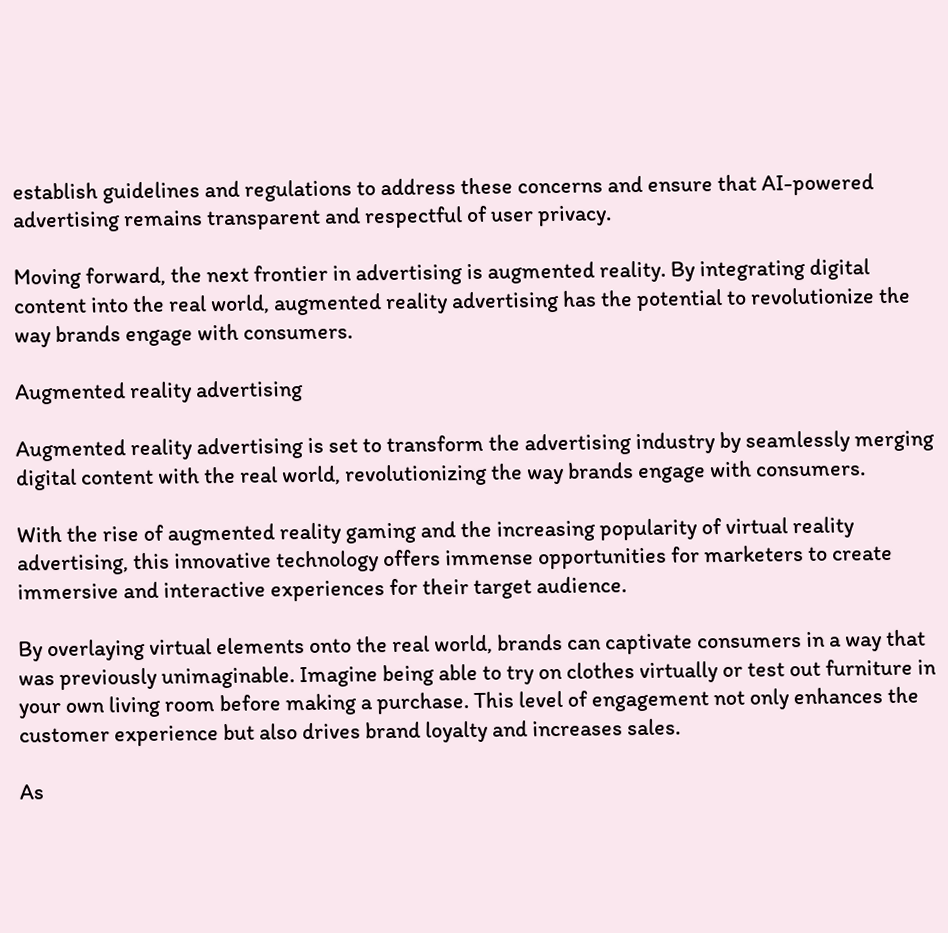establish guidelines and regulations to address these concerns and ensure that AI-powered advertising remains transparent and respectful of user privacy.

Moving forward, the next frontier in advertising is augmented reality. By integrating digital content into the real world, augmented reality advertising has the potential to revolutionize the way brands engage with consumers.

Augmented reality advertising

Augmented reality advertising is set to transform the advertising industry by seamlessly merging digital content with the real world, revolutionizing the way brands engage with consumers.

With the rise of augmented reality gaming and the increasing popularity of virtual reality advertising, this innovative technology offers immense opportunities for marketers to create immersive and interactive experiences for their target audience.

By overlaying virtual elements onto the real world, brands can captivate consumers in a way that was previously unimaginable. Imagine being able to try on clothes virtually or test out furniture in your own living room before making a purchase. This level of engagement not only enhances the customer experience but also drives brand loyalty and increases sales.

As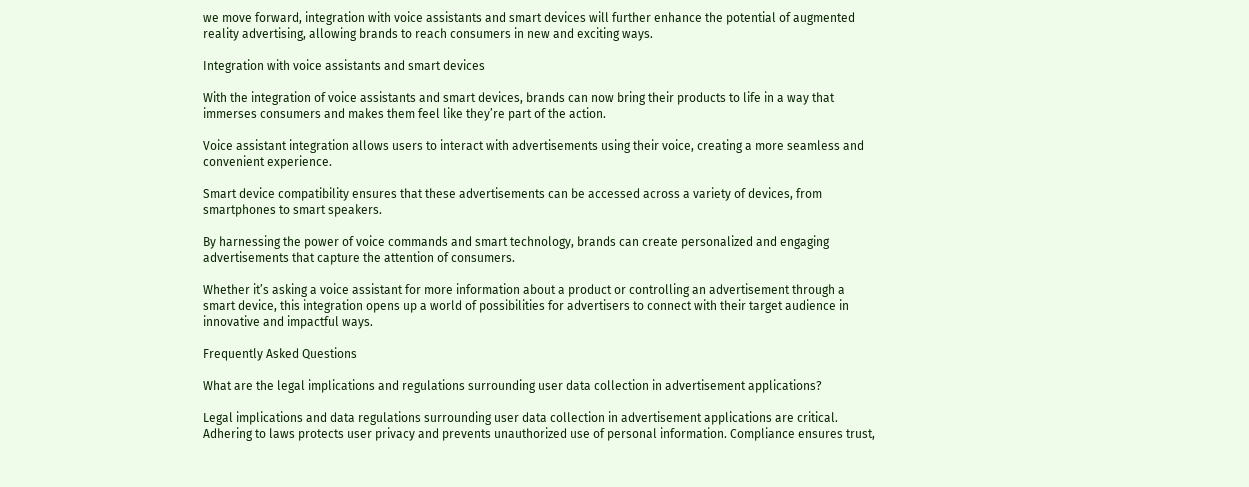we move forward, integration with voice assistants and smart devices will further enhance the potential of augmented reality advertising, allowing brands to reach consumers in new and exciting ways.

Integration with voice assistants and smart devices

With the integration of voice assistants and smart devices, brands can now bring their products to life in a way that immerses consumers and makes them feel like they’re part of the action.

Voice assistant integration allows users to interact with advertisements using their voice, creating a more seamless and convenient experience.

Smart device compatibility ensures that these advertisements can be accessed across a variety of devices, from smartphones to smart speakers.

By harnessing the power of voice commands and smart technology, brands can create personalized and engaging advertisements that capture the attention of consumers.

Whether it’s asking a voice assistant for more information about a product or controlling an advertisement through a smart device, this integration opens up a world of possibilities for advertisers to connect with their target audience in innovative and impactful ways.

Frequently Asked Questions

What are the legal implications and regulations surrounding user data collection in advertisement applications?

Legal implications and data regulations surrounding user data collection in advertisement applications are critical. Adhering to laws protects user privacy and prevents unauthorized use of personal information. Compliance ensures trust,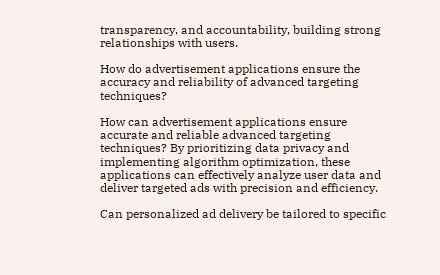transparency, and accountability, building strong relationships with users.

How do advertisement applications ensure the accuracy and reliability of advanced targeting techniques?

How can advertisement applications ensure accurate and reliable advanced targeting techniques? By prioritizing data privacy and implementing algorithm optimization, these applications can effectively analyze user data and deliver targeted ads with precision and efficiency.

Can personalized ad delivery be tailored to specific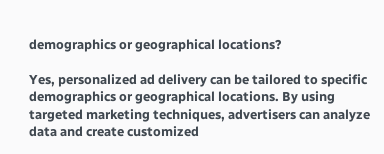demographics or geographical locations?

Yes, personalized ad delivery can be tailored to specific demographics or geographical locations. By using targeted marketing techniques, advertisers can analyze data and create customized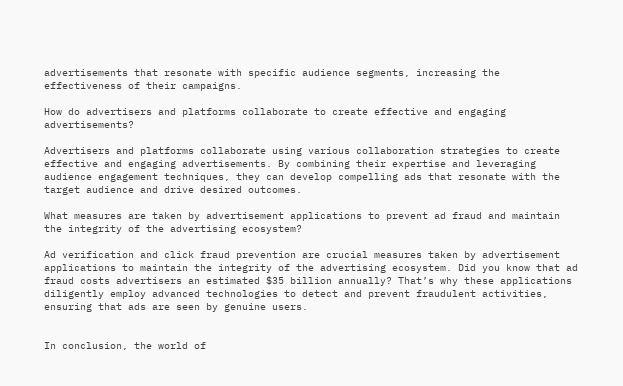advertisements that resonate with specific audience segments, increasing the effectiveness of their campaigns.

How do advertisers and platforms collaborate to create effective and engaging advertisements?

Advertisers and platforms collaborate using various collaboration strategies to create effective and engaging advertisements. By combining their expertise and leveraging audience engagement techniques, they can develop compelling ads that resonate with the target audience and drive desired outcomes.

What measures are taken by advertisement applications to prevent ad fraud and maintain the integrity of the advertising ecosystem?

Ad verification and click fraud prevention are crucial measures taken by advertisement applications to maintain the integrity of the advertising ecosystem. Did you know that ad fraud costs advertisers an estimated $35 billion annually? That’s why these applications diligently employ advanced technologies to detect and prevent fraudulent activities, ensuring that ads are seen by genuine users.


In conclusion, the world of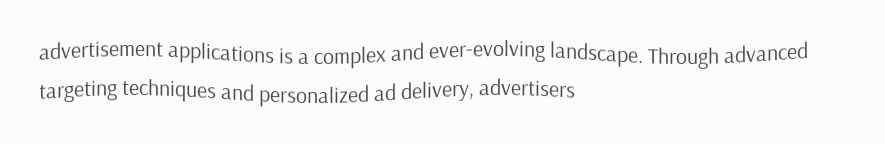advertisement applications is a complex and ever-evolving landscape. Through advanced targeting techniques and personalized ad delivery, advertisers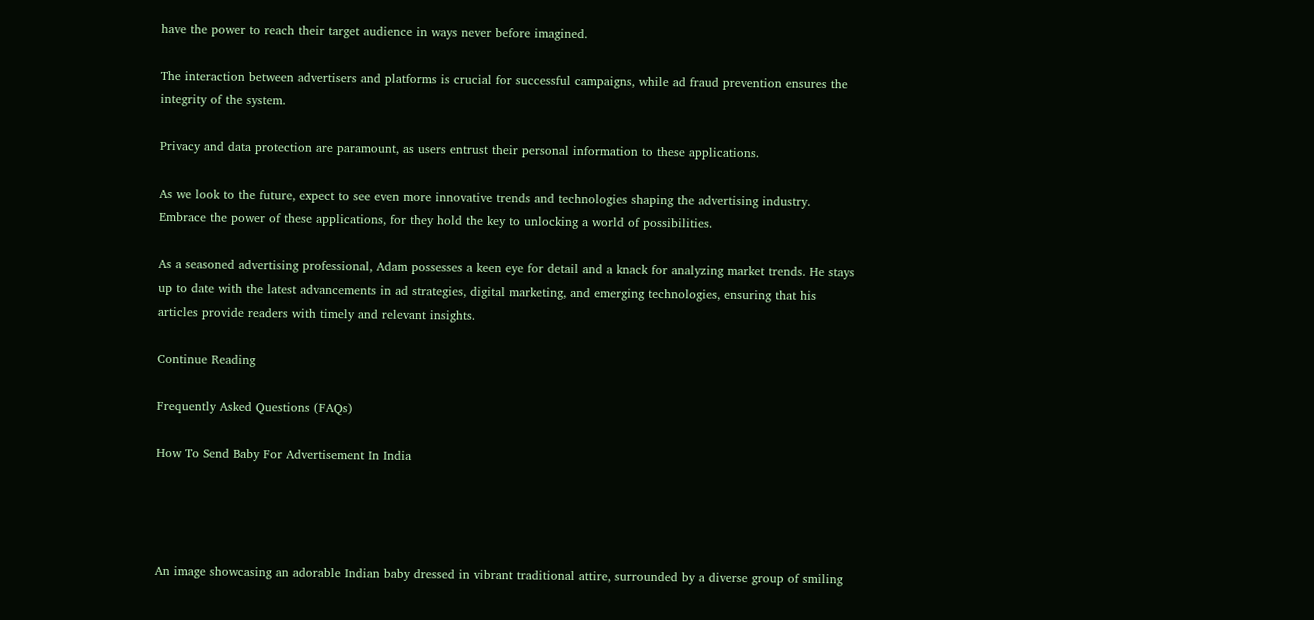have the power to reach their target audience in ways never before imagined.

The interaction between advertisers and platforms is crucial for successful campaigns, while ad fraud prevention ensures the integrity of the system.

Privacy and data protection are paramount, as users entrust their personal information to these applications.

As we look to the future, expect to see even more innovative trends and technologies shaping the advertising industry. Embrace the power of these applications, for they hold the key to unlocking a world of possibilities.

As a seasoned advertising professional, Adam possesses a keen eye for detail and a knack for analyzing market trends. He stays up to date with the latest advancements in ad strategies, digital marketing, and emerging technologies, ensuring that his articles provide readers with timely and relevant insights.

Continue Reading

Frequently Asked Questions (FAQs)

How To Send Baby For Advertisement In India




An image showcasing an adorable Indian baby dressed in vibrant traditional attire, surrounded by a diverse group of smiling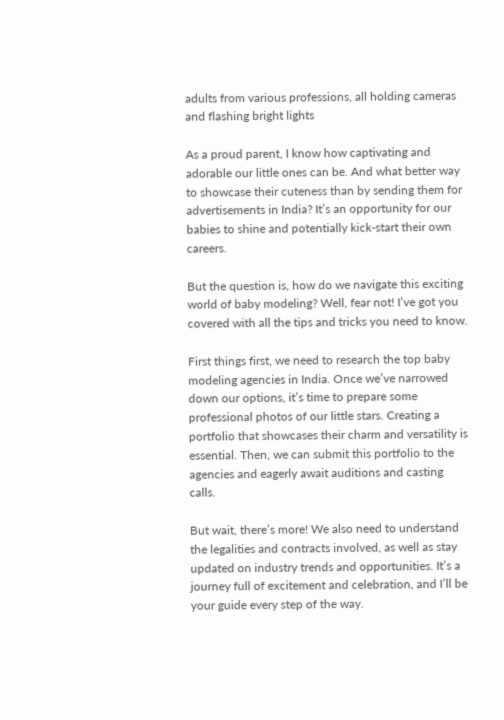adults from various professions, all holding cameras and flashing bright lights

As a proud parent, I know how captivating and adorable our little ones can be. And what better way to showcase their cuteness than by sending them for advertisements in India? It’s an opportunity for our babies to shine and potentially kick-start their own careers.

But the question is, how do we navigate this exciting world of baby modeling? Well, fear not! I’ve got you covered with all the tips and tricks you need to know.

First things first, we need to research the top baby modeling agencies in India. Once we’ve narrowed down our options, it’s time to prepare some professional photos of our little stars. Creating a portfolio that showcases their charm and versatility is essential. Then, we can submit this portfolio to the agencies and eagerly await auditions and casting calls.

But wait, there’s more! We also need to understand the legalities and contracts involved, as well as stay updated on industry trends and opportunities. It’s a journey full of excitement and celebration, and I’ll be your guide every step of the way.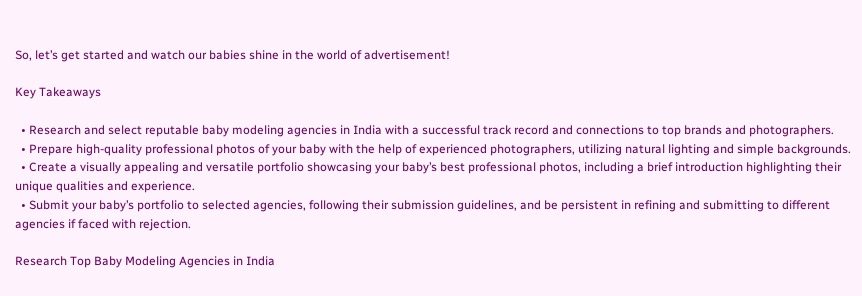So, let’s get started and watch our babies shine in the world of advertisement!

Key Takeaways

  • Research and select reputable baby modeling agencies in India with a successful track record and connections to top brands and photographers.
  • Prepare high-quality professional photos of your baby with the help of experienced photographers, utilizing natural lighting and simple backgrounds.
  • Create a visually appealing and versatile portfolio showcasing your baby’s best professional photos, including a brief introduction highlighting their unique qualities and experience.
  • Submit your baby’s portfolio to selected agencies, following their submission guidelines, and be persistent in refining and submitting to different agencies if faced with rejection.

Research Top Baby Modeling Agencies in India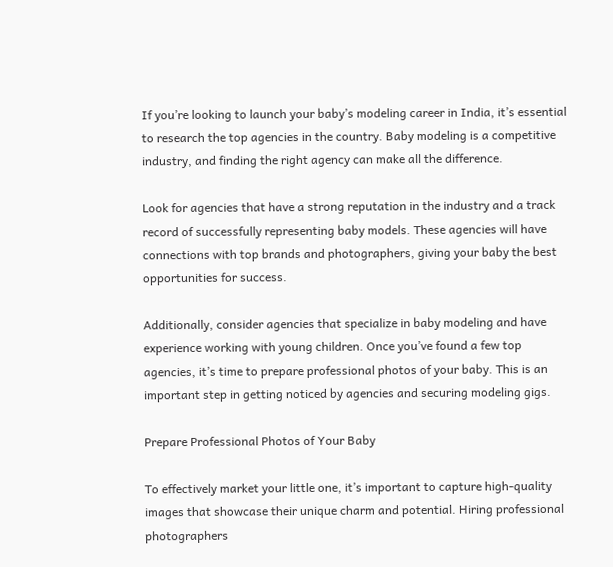If you’re looking to launch your baby’s modeling career in India, it’s essential to research the top agencies in the country. Baby modeling is a competitive industry, and finding the right agency can make all the difference.

Look for agencies that have a strong reputation in the industry and a track record of successfully representing baby models. These agencies will have connections with top brands and photographers, giving your baby the best opportunities for success.

Additionally, consider agencies that specialize in baby modeling and have experience working with young children. Once you’ve found a few top agencies, it’s time to prepare professional photos of your baby. This is an important step in getting noticed by agencies and securing modeling gigs.

Prepare Professional Photos of Your Baby

To effectively market your little one, it’s important to capture high-quality images that showcase their unique charm and potential. Hiring professional photographers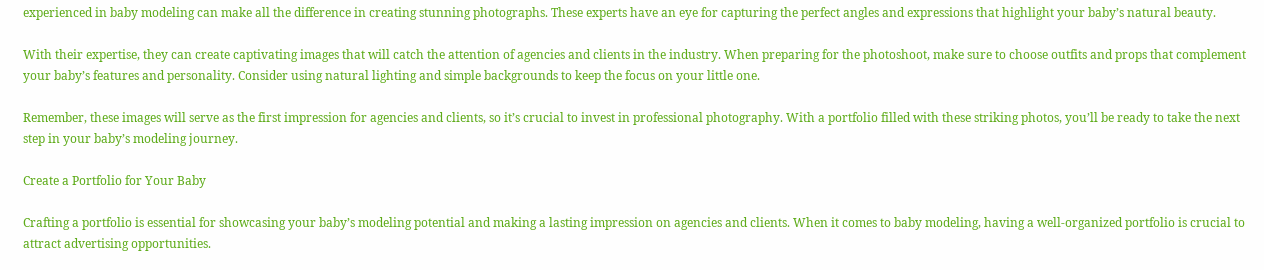experienced in baby modeling can make all the difference in creating stunning photographs. These experts have an eye for capturing the perfect angles and expressions that highlight your baby’s natural beauty.

With their expertise, they can create captivating images that will catch the attention of agencies and clients in the industry. When preparing for the photoshoot, make sure to choose outfits and props that complement your baby’s features and personality. Consider using natural lighting and simple backgrounds to keep the focus on your little one.

Remember, these images will serve as the first impression for agencies and clients, so it’s crucial to invest in professional photography. With a portfolio filled with these striking photos, you’ll be ready to take the next step in your baby’s modeling journey.

Create a Portfolio for Your Baby

Crafting a portfolio is essential for showcasing your baby’s modeling potential and making a lasting impression on agencies and clients. When it comes to baby modeling, having a well-organized portfolio is crucial to attract advertising opportunities.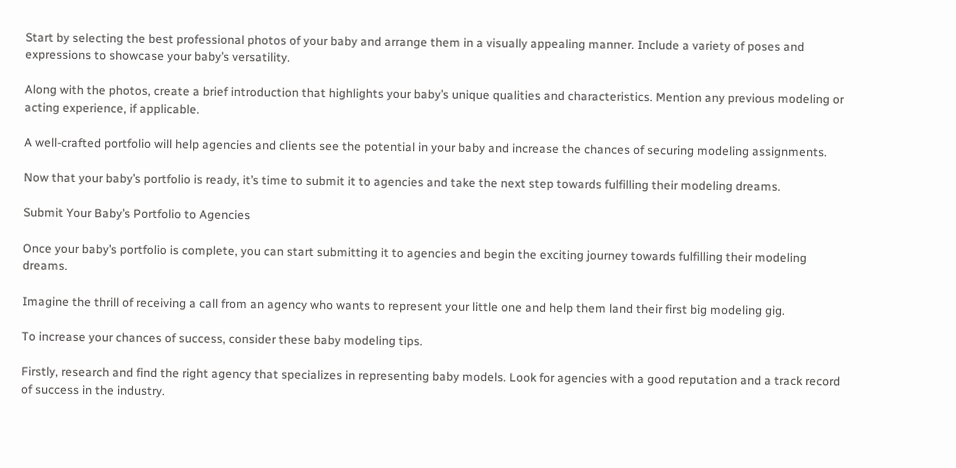Start by selecting the best professional photos of your baby and arrange them in a visually appealing manner. Include a variety of poses and expressions to showcase your baby’s versatility.

Along with the photos, create a brief introduction that highlights your baby’s unique qualities and characteristics. Mention any previous modeling or acting experience, if applicable.

A well-crafted portfolio will help agencies and clients see the potential in your baby and increase the chances of securing modeling assignments.

Now that your baby’s portfolio is ready, it’s time to submit it to agencies and take the next step towards fulfilling their modeling dreams.

Submit Your Baby’s Portfolio to Agencies

Once your baby’s portfolio is complete, you can start submitting it to agencies and begin the exciting journey towards fulfilling their modeling dreams.

Imagine the thrill of receiving a call from an agency who wants to represent your little one and help them land their first big modeling gig.

To increase your chances of success, consider these baby modeling tips.

Firstly, research and find the right agency that specializes in representing baby models. Look for agencies with a good reputation and a track record of success in the industry.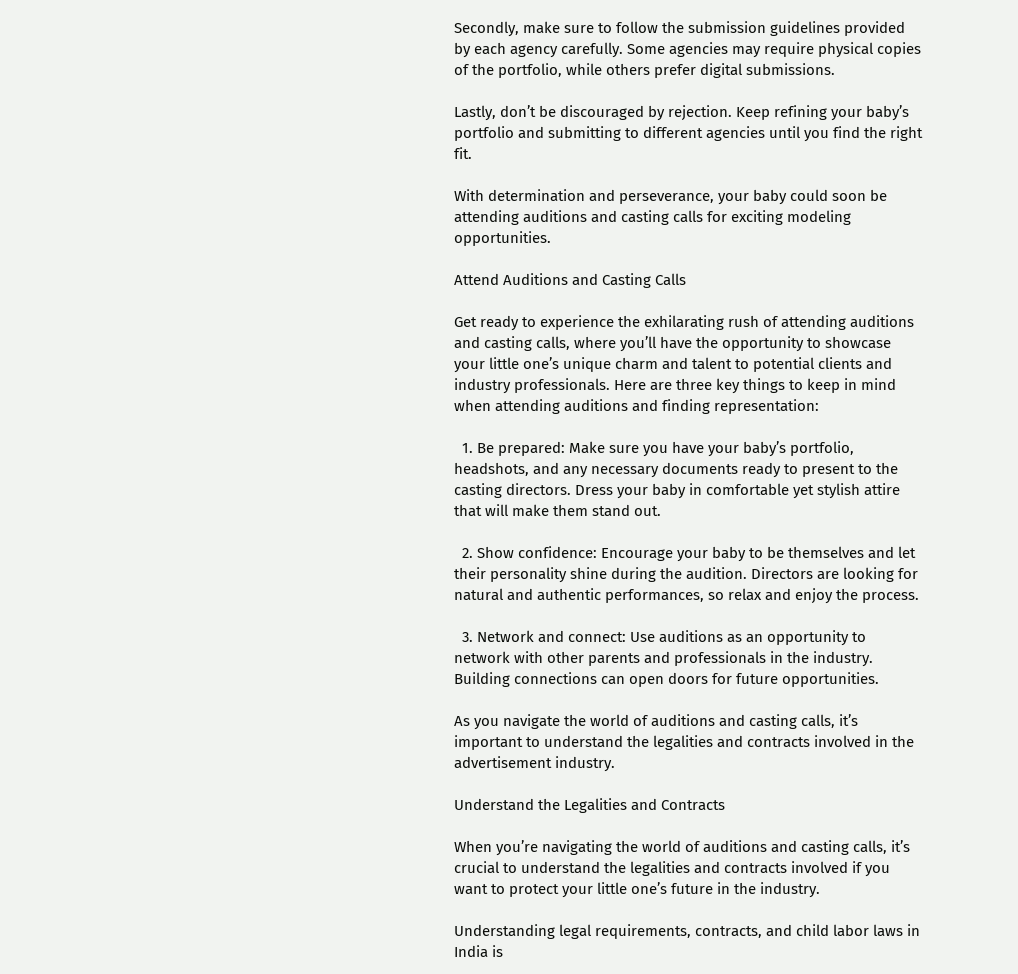Secondly, make sure to follow the submission guidelines provided by each agency carefully. Some agencies may require physical copies of the portfolio, while others prefer digital submissions.

Lastly, don’t be discouraged by rejection. Keep refining your baby’s portfolio and submitting to different agencies until you find the right fit.

With determination and perseverance, your baby could soon be attending auditions and casting calls for exciting modeling opportunities.

Attend Auditions and Casting Calls

Get ready to experience the exhilarating rush of attending auditions and casting calls, where you’ll have the opportunity to showcase your little one’s unique charm and talent to potential clients and industry professionals. Here are three key things to keep in mind when attending auditions and finding representation:

  1. Be prepared: Make sure you have your baby’s portfolio, headshots, and any necessary documents ready to present to the casting directors. Dress your baby in comfortable yet stylish attire that will make them stand out.

  2. Show confidence: Encourage your baby to be themselves and let their personality shine during the audition. Directors are looking for natural and authentic performances, so relax and enjoy the process.

  3. Network and connect: Use auditions as an opportunity to network with other parents and professionals in the industry. Building connections can open doors for future opportunities.

As you navigate the world of auditions and casting calls, it’s important to understand the legalities and contracts involved in the advertisement industry.

Understand the Legalities and Contracts

When you’re navigating the world of auditions and casting calls, it’s crucial to understand the legalities and contracts involved if you want to protect your little one’s future in the industry.

Understanding legal requirements, contracts, and child labor laws in India is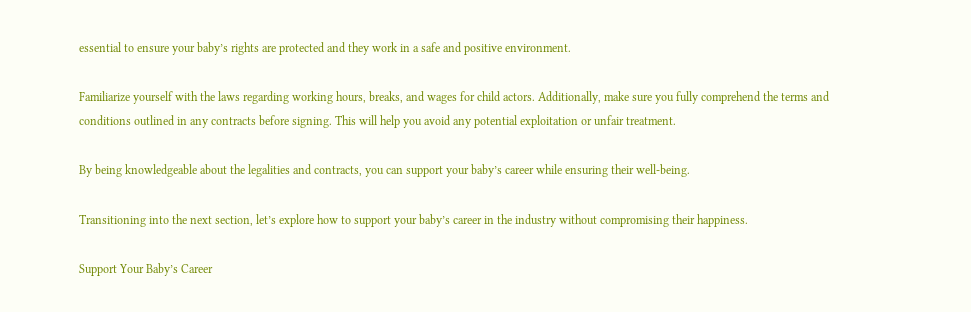essential to ensure your baby’s rights are protected and they work in a safe and positive environment.

Familiarize yourself with the laws regarding working hours, breaks, and wages for child actors. Additionally, make sure you fully comprehend the terms and conditions outlined in any contracts before signing. This will help you avoid any potential exploitation or unfair treatment.

By being knowledgeable about the legalities and contracts, you can support your baby’s career while ensuring their well-being.

Transitioning into the next section, let’s explore how to support your baby’s career in the industry without compromising their happiness.

Support Your Baby’s Career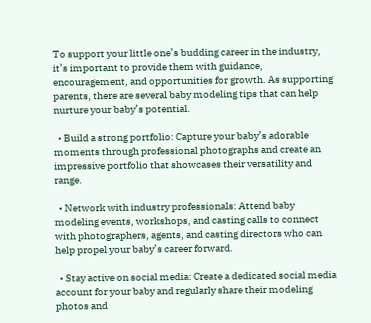To support your little one’s budding career in the industry, it’s important to provide them with guidance, encouragement, and opportunities for growth. As supporting parents, there are several baby modeling tips that can help nurture your baby’s potential.

  • Build a strong portfolio: Capture your baby’s adorable moments through professional photographs and create an impressive portfolio that showcases their versatility and range.

  • Network with industry professionals: Attend baby modeling events, workshops, and casting calls to connect with photographers, agents, and casting directors who can help propel your baby’s career forward.

  • Stay active on social media: Create a dedicated social media account for your baby and regularly share their modeling photos and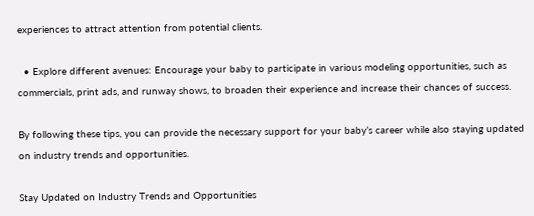experiences to attract attention from potential clients.

  • Explore different avenues: Encourage your baby to participate in various modeling opportunities, such as commercials, print ads, and runway shows, to broaden their experience and increase their chances of success.

By following these tips, you can provide the necessary support for your baby’s career while also staying updated on industry trends and opportunities.

Stay Updated on Industry Trends and Opportunities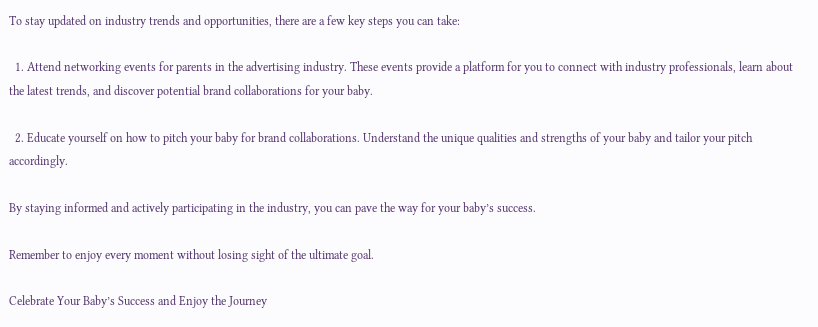To stay updated on industry trends and opportunities, there are a few key steps you can take:

  1. Attend networking events for parents in the advertising industry. These events provide a platform for you to connect with industry professionals, learn about the latest trends, and discover potential brand collaborations for your baby.

  2. Educate yourself on how to pitch your baby for brand collaborations. Understand the unique qualities and strengths of your baby and tailor your pitch accordingly.

By staying informed and actively participating in the industry, you can pave the way for your baby’s success.

Remember to enjoy every moment without losing sight of the ultimate goal.

Celebrate Your Baby’s Success and Enjoy the Journey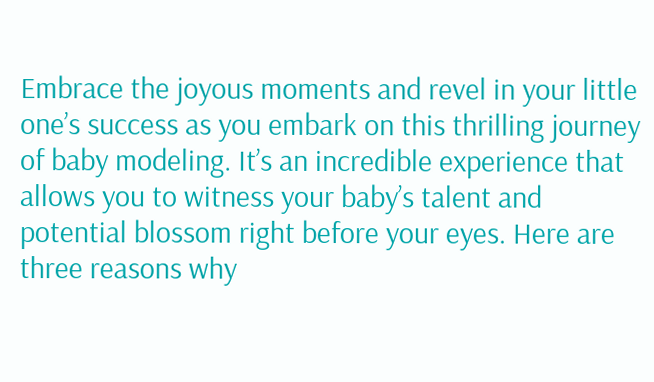Embrace the joyous moments and revel in your little one’s success as you embark on this thrilling journey of baby modeling. It’s an incredible experience that allows you to witness your baby’s talent and potential blossom right before your eyes. Here are three reasons why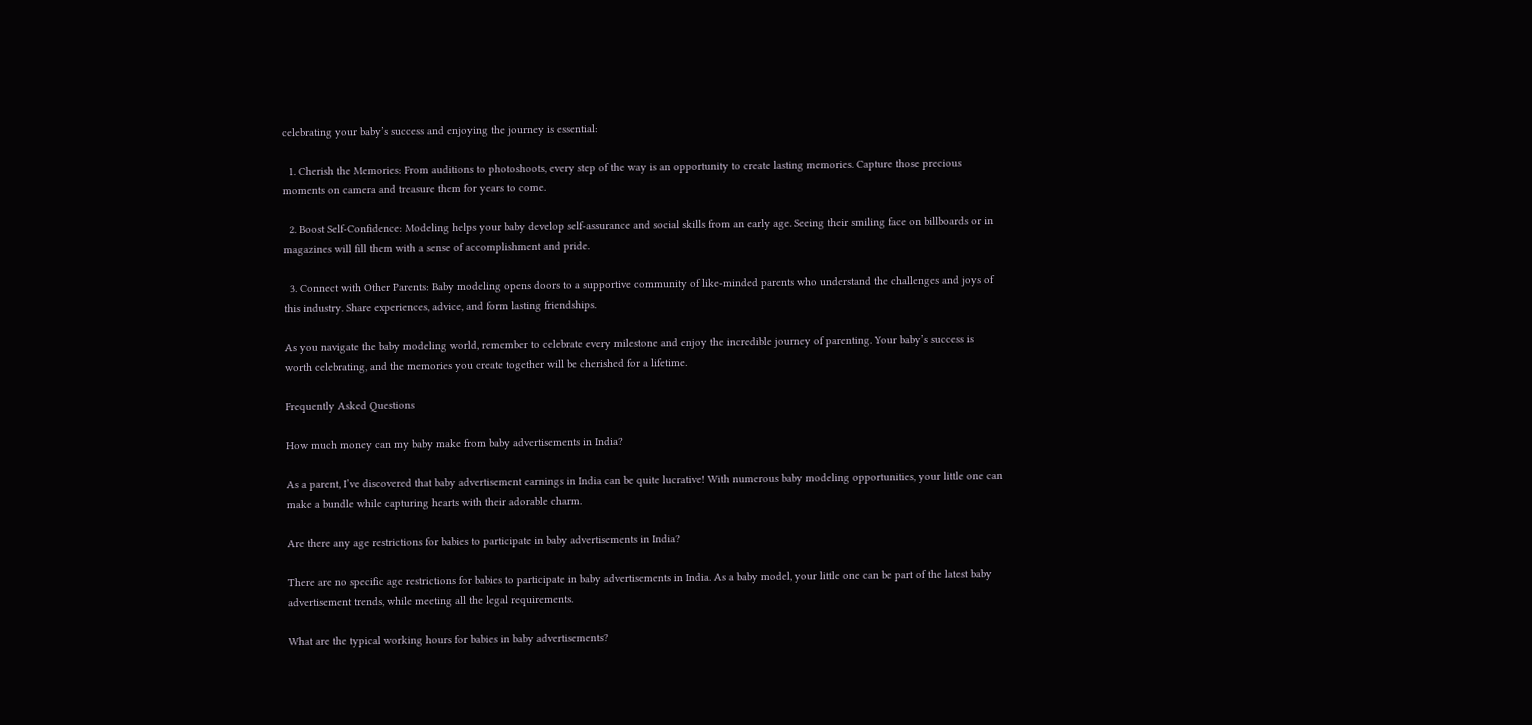celebrating your baby’s success and enjoying the journey is essential:

  1. Cherish the Memories: From auditions to photoshoots, every step of the way is an opportunity to create lasting memories. Capture those precious moments on camera and treasure them for years to come.

  2. Boost Self-Confidence: Modeling helps your baby develop self-assurance and social skills from an early age. Seeing their smiling face on billboards or in magazines will fill them with a sense of accomplishment and pride.

  3. Connect with Other Parents: Baby modeling opens doors to a supportive community of like-minded parents who understand the challenges and joys of this industry. Share experiences, advice, and form lasting friendships.

As you navigate the baby modeling world, remember to celebrate every milestone and enjoy the incredible journey of parenting. Your baby’s success is worth celebrating, and the memories you create together will be cherished for a lifetime.

Frequently Asked Questions

How much money can my baby make from baby advertisements in India?

As a parent, I’ve discovered that baby advertisement earnings in India can be quite lucrative! With numerous baby modeling opportunities, your little one can make a bundle while capturing hearts with their adorable charm.

Are there any age restrictions for babies to participate in baby advertisements in India?

There are no specific age restrictions for babies to participate in baby advertisements in India. As a baby model, your little one can be part of the latest baby advertisement trends, while meeting all the legal requirements.

What are the typical working hours for babies in baby advertisements?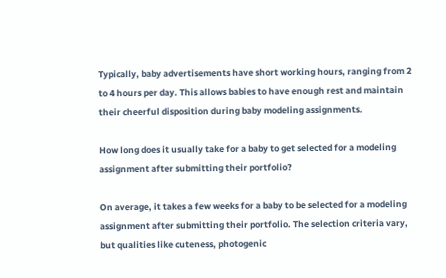Typically, baby advertisements have short working hours, ranging from 2 to 4 hours per day. This allows babies to have enough rest and maintain their cheerful disposition during baby modeling assignments.

How long does it usually take for a baby to get selected for a modeling assignment after submitting their portfolio?

On average, it takes a few weeks for a baby to be selected for a modeling assignment after submitting their portfolio. The selection criteria vary, but qualities like cuteness, photogenic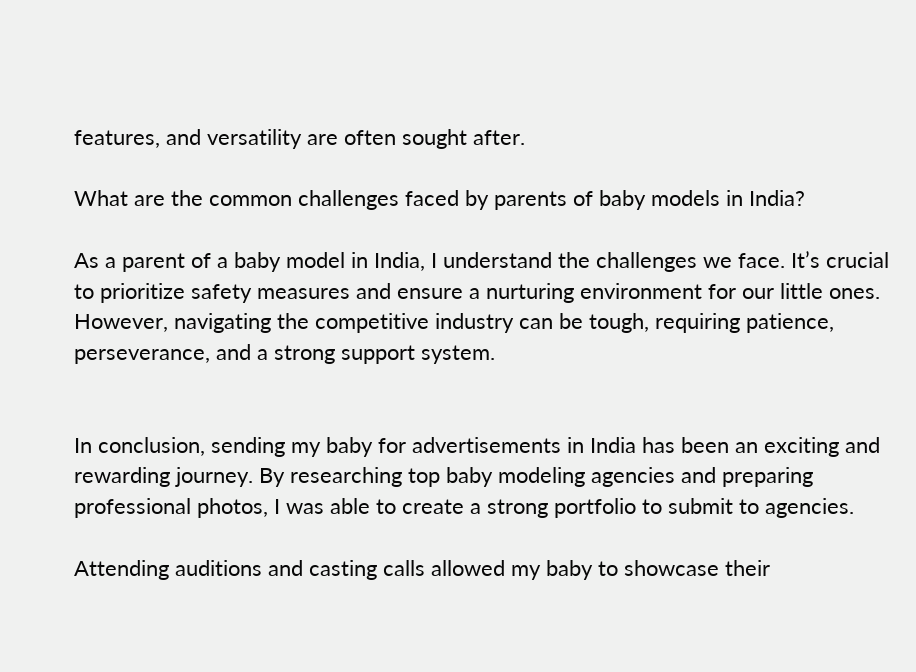features, and versatility are often sought after.

What are the common challenges faced by parents of baby models in India?

As a parent of a baby model in India, I understand the challenges we face. It’s crucial to prioritize safety measures and ensure a nurturing environment for our little ones. However, navigating the competitive industry can be tough, requiring patience, perseverance, and a strong support system.


In conclusion, sending my baby for advertisements in India has been an exciting and rewarding journey. By researching top baby modeling agencies and preparing professional photos, I was able to create a strong portfolio to submit to agencies.

Attending auditions and casting calls allowed my baby to showcase their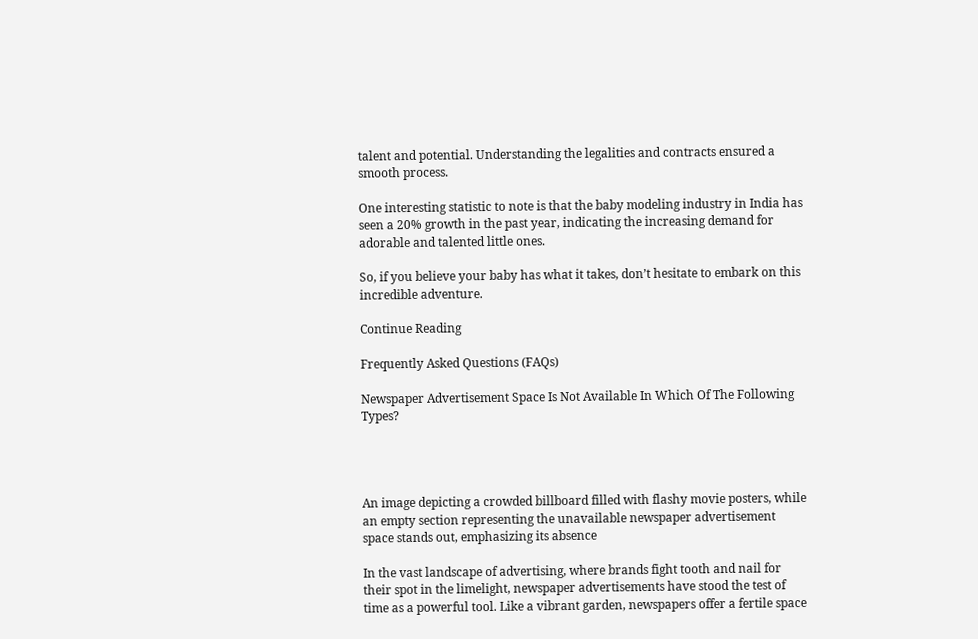talent and potential. Understanding the legalities and contracts ensured a smooth process.

One interesting statistic to note is that the baby modeling industry in India has seen a 20% growth in the past year, indicating the increasing demand for adorable and talented little ones.

So, if you believe your baby has what it takes, don’t hesitate to embark on this incredible adventure.

Continue Reading

Frequently Asked Questions (FAQs)

Newspaper Advertisement Space Is Not Available In Which Of The Following Types?




An image depicting a crowded billboard filled with flashy movie posters, while an empty section representing the unavailable newspaper advertisement space stands out, emphasizing its absence

In the vast landscape of advertising, where brands fight tooth and nail for their spot in the limelight, newspaper advertisements have stood the test of time as a powerful tool. Like a vibrant garden, newspapers offer a fertile space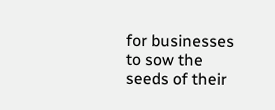for businesses to sow the seeds of their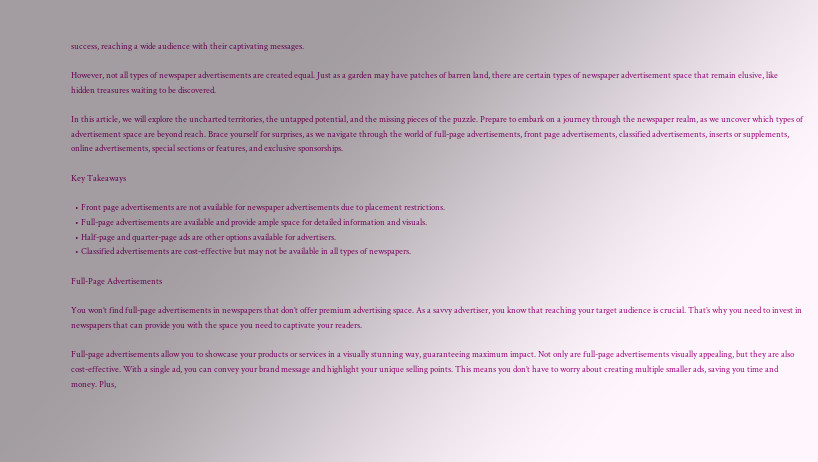success, reaching a wide audience with their captivating messages.

However, not all types of newspaper advertisements are created equal. Just as a garden may have patches of barren land, there are certain types of newspaper advertisement space that remain elusive, like hidden treasures waiting to be discovered.

In this article, we will explore the uncharted territories, the untapped potential, and the missing pieces of the puzzle. Prepare to embark on a journey through the newspaper realm, as we uncover which types of advertisement space are beyond reach. Brace yourself for surprises, as we navigate through the world of full-page advertisements, front page advertisements, classified advertisements, inserts or supplements, online advertisements, special sections or features, and exclusive sponsorships.

Key Takeaways

  • Front page advertisements are not available for newspaper advertisements due to placement restrictions.
  • Full-page advertisements are available and provide ample space for detailed information and visuals.
  • Half-page and quarter-page ads are other options available for advertisers.
  • Classified advertisements are cost-effective but may not be available in all types of newspapers.

Full-Page Advertisements

You won’t find full-page advertisements in newspapers that don’t offer premium advertising space. As a savvy advertiser, you know that reaching your target audience is crucial. That’s why you need to invest in newspapers that can provide you with the space you need to captivate your readers.

Full-page advertisements allow you to showcase your products or services in a visually stunning way, guaranteeing maximum impact. Not only are full-page advertisements visually appealing, but they are also cost-effective. With a single ad, you can convey your brand message and highlight your unique selling points. This means you don’t have to worry about creating multiple smaller ads, saving you time and money. Plus,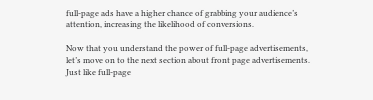full-page ads have a higher chance of grabbing your audience’s attention, increasing the likelihood of conversions.

Now that you understand the power of full-page advertisements, let’s move on to the next section about front page advertisements. Just like full-page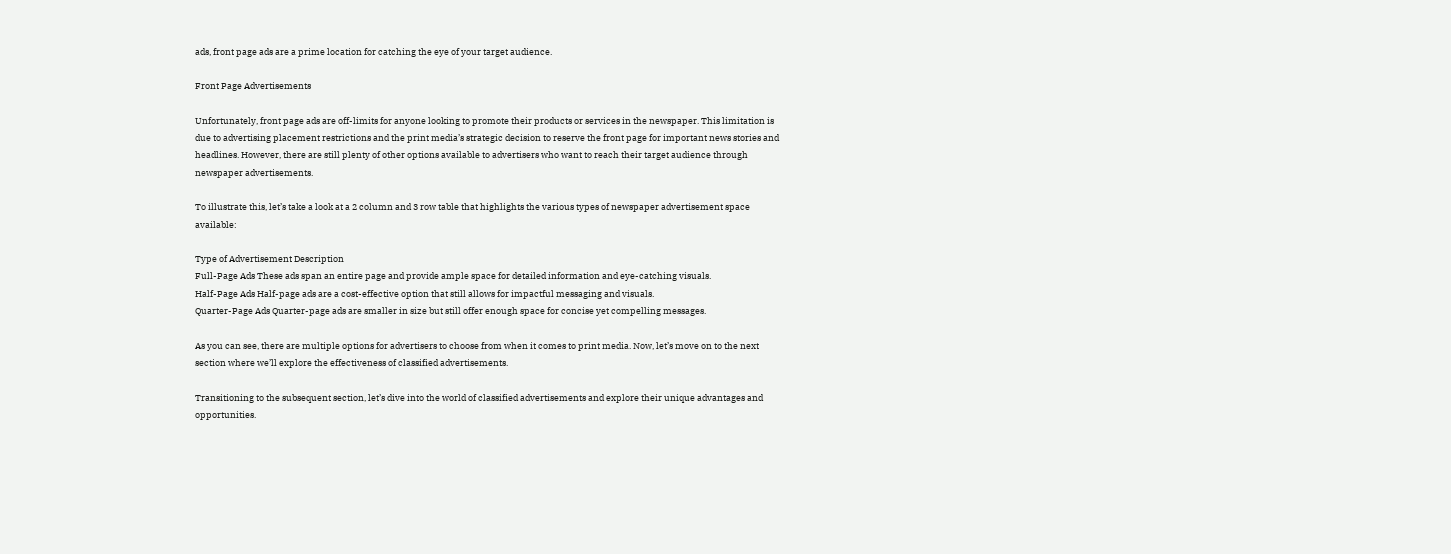ads, front page ads are a prime location for catching the eye of your target audience.

Front Page Advertisements

Unfortunately, front page ads are off-limits for anyone looking to promote their products or services in the newspaper. This limitation is due to advertising placement restrictions and the print media’s strategic decision to reserve the front page for important news stories and headlines. However, there are still plenty of other options available to advertisers who want to reach their target audience through newspaper advertisements.

To illustrate this, let’s take a look at a 2 column and 3 row table that highlights the various types of newspaper advertisement space available:

Type of Advertisement Description
Full-Page Ads These ads span an entire page and provide ample space for detailed information and eye-catching visuals.
Half-Page Ads Half-page ads are a cost-effective option that still allows for impactful messaging and visuals.
Quarter-Page Ads Quarter-page ads are smaller in size but still offer enough space for concise yet compelling messages.

As you can see, there are multiple options for advertisers to choose from when it comes to print media. Now, let’s move on to the next section where we’ll explore the effectiveness of classified advertisements.

Transitioning to the subsequent section, let’s dive into the world of classified advertisements and explore their unique advantages and opportunities.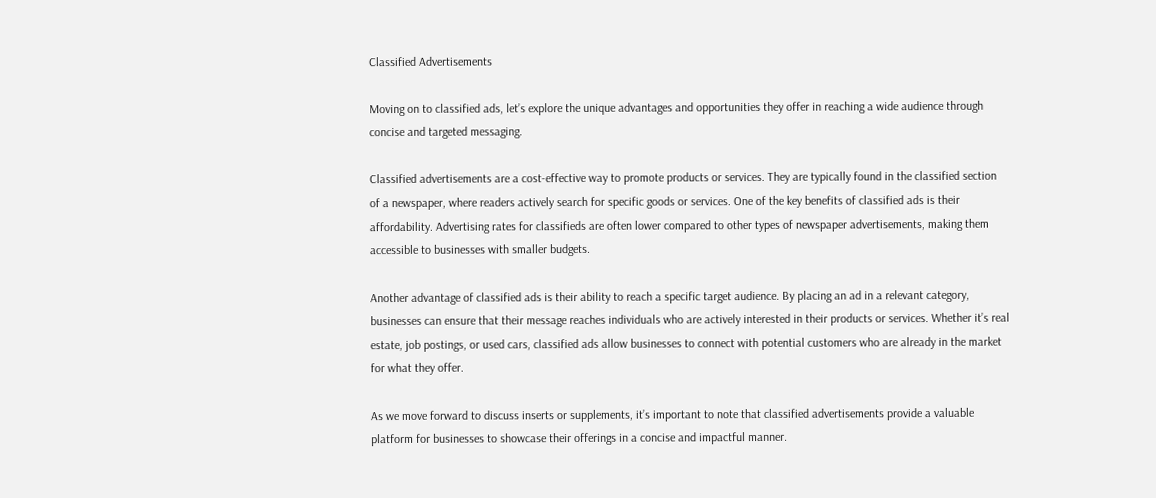Classified Advertisements

Moving on to classified ads, let’s explore the unique advantages and opportunities they offer in reaching a wide audience through concise and targeted messaging.

Classified advertisements are a cost-effective way to promote products or services. They are typically found in the classified section of a newspaper, where readers actively search for specific goods or services. One of the key benefits of classified ads is their affordability. Advertising rates for classifieds are often lower compared to other types of newspaper advertisements, making them accessible to businesses with smaller budgets.

Another advantage of classified ads is their ability to reach a specific target audience. By placing an ad in a relevant category, businesses can ensure that their message reaches individuals who are actively interested in their products or services. Whether it’s real estate, job postings, or used cars, classified ads allow businesses to connect with potential customers who are already in the market for what they offer.

As we move forward to discuss inserts or supplements, it’s important to note that classified advertisements provide a valuable platform for businesses to showcase their offerings in a concise and impactful manner.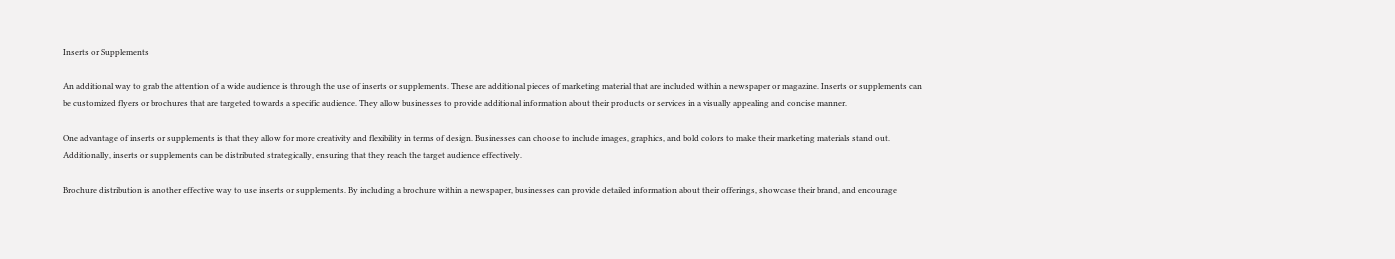Inserts or Supplements

An additional way to grab the attention of a wide audience is through the use of inserts or supplements. These are additional pieces of marketing material that are included within a newspaper or magazine. Inserts or supplements can be customized flyers or brochures that are targeted towards a specific audience. They allow businesses to provide additional information about their products or services in a visually appealing and concise manner.

One advantage of inserts or supplements is that they allow for more creativity and flexibility in terms of design. Businesses can choose to include images, graphics, and bold colors to make their marketing materials stand out. Additionally, inserts or supplements can be distributed strategically, ensuring that they reach the target audience effectively.

Brochure distribution is another effective way to use inserts or supplements. By including a brochure within a newspaper, businesses can provide detailed information about their offerings, showcase their brand, and encourage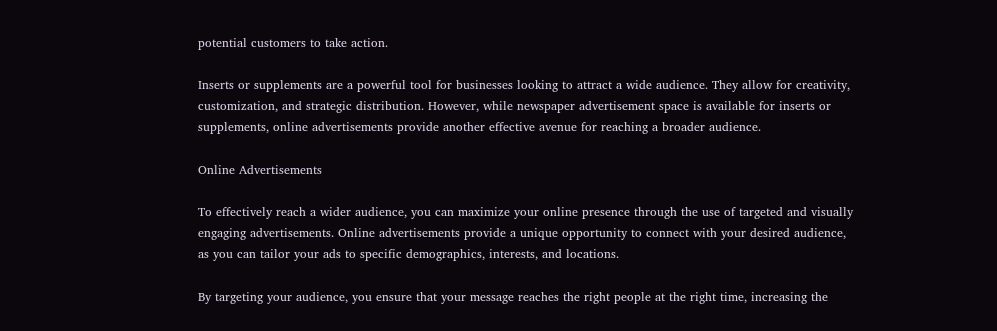potential customers to take action.

Inserts or supplements are a powerful tool for businesses looking to attract a wide audience. They allow for creativity, customization, and strategic distribution. However, while newspaper advertisement space is available for inserts or supplements, online advertisements provide another effective avenue for reaching a broader audience.

Online Advertisements

To effectively reach a wider audience, you can maximize your online presence through the use of targeted and visually engaging advertisements. Online advertisements provide a unique opportunity to connect with your desired audience, as you can tailor your ads to specific demographics, interests, and locations.

By targeting your audience, you ensure that your message reaches the right people at the right time, increasing the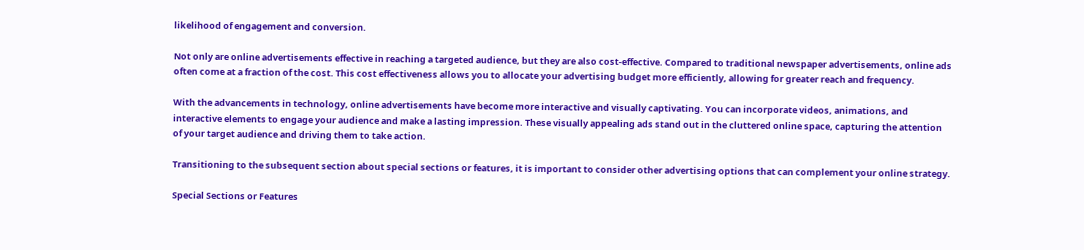likelihood of engagement and conversion.

Not only are online advertisements effective in reaching a targeted audience, but they are also cost-effective. Compared to traditional newspaper advertisements, online ads often come at a fraction of the cost. This cost effectiveness allows you to allocate your advertising budget more efficiently, allowing for greater reach and frequency.

With the advancements in technology, online advertisements have become more interactive and visually captivating. You can incorporate videos, animations, and interactive elements to engage your audience and make a lasting impression. These visually appealing ads stand out in the cluttered online space, capturing the attention of your target audience and driving them to take action.

Transitioning to the subsequent section about special sections or features, it is important to consider other advertising options that can complement your online strategy.

Special Sections or Features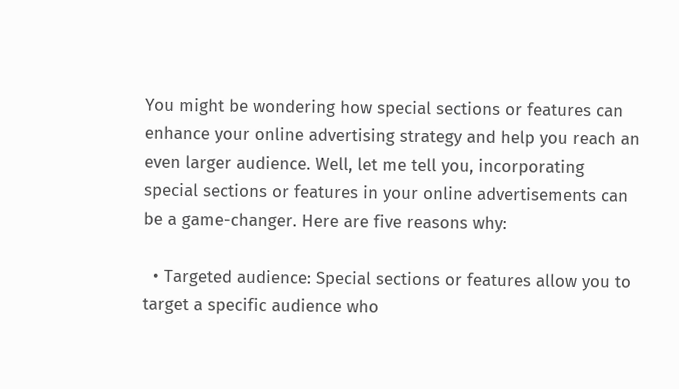You might be wondering how special sections or features can enhance your online advertising strategy and help you reach an even larger audience. Well, let me tell you, incorporating special sections or features in your online advertisements can be a game-changer. Here are five reasons why:

  • Targeted audience: Special sections or features allow you to target a specific audience who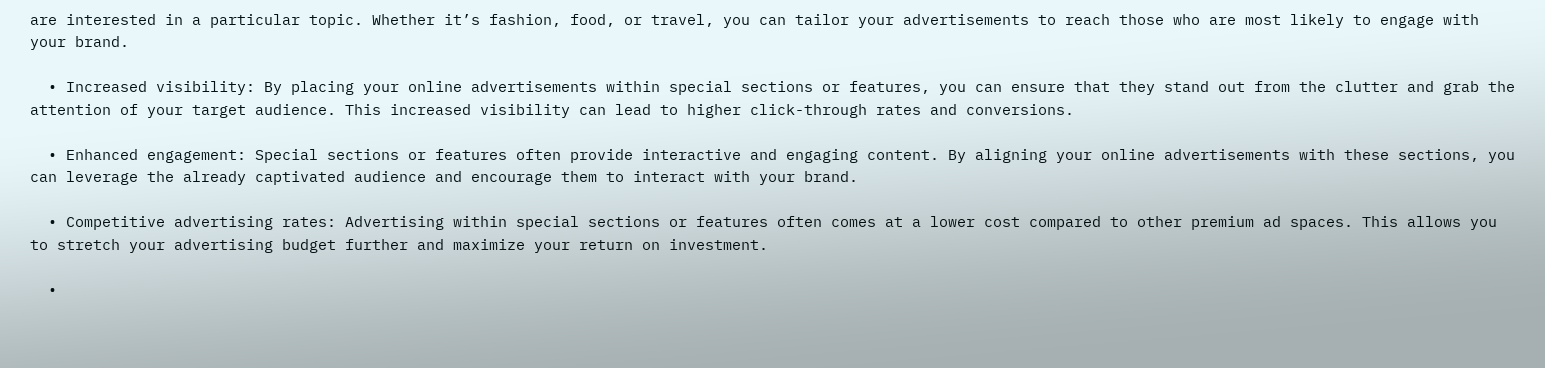are interested in a particular topic. Whether it’s fashion, food, or travel, you can tailor your advertisements to reach those who are most likely to engage with your brand.

  • Increased visibility: By placing your online advertisements within special sections or features, you can ensure that they stand out from the clutter and grab the attention of your target audience. This increased visibility can lead to higher click-through rates and conversions.

  • Enhanced engagement: Special sections or features often provide interactive and engaging content. By aligning your online advertisements with these sections, you can leverage the already captivated audience and encourage them to interact with your brand.

  • Competitive advertising rates: Advertising within special sections or features often comes at a lower cost compared to other premium ad spaces. This allows you to stretch your advertising budget further and maximize your return on investment.

  •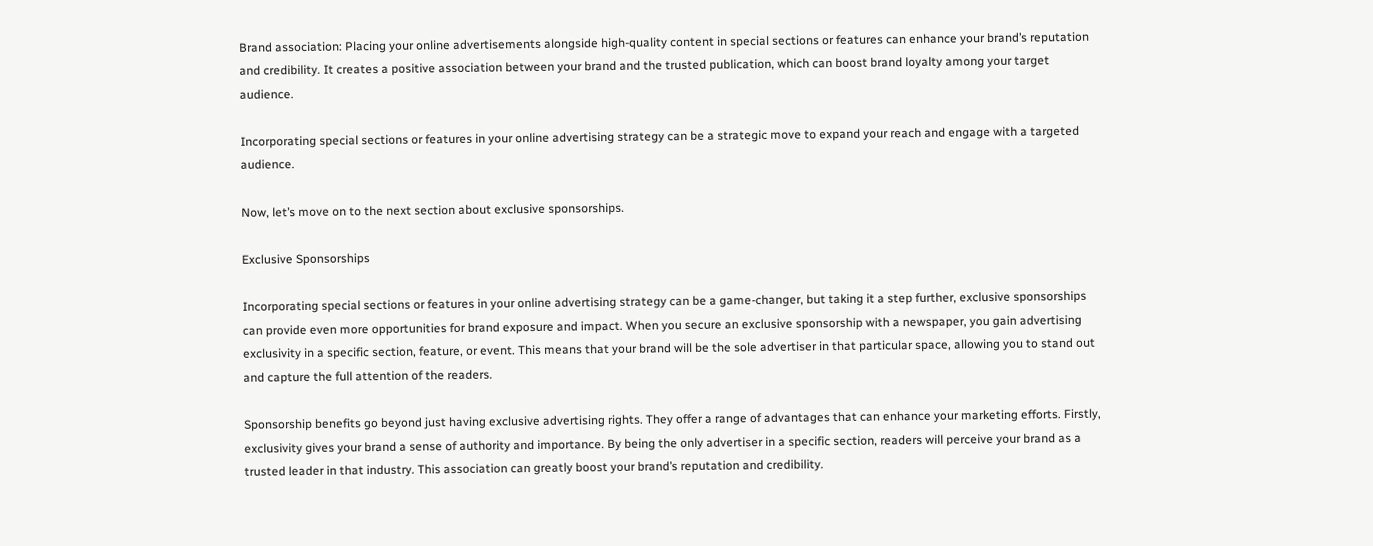Brand association: Placing your online advertisements alongside high-quality content in special sections or features can enhance your brand’s reputation and credibility. It creates a positive association between your brand and the trusted publication, which can boost brand loyalty among your target audience.

Incorporating special sections or features in your online advertising strategy can be a strategic move to expand your reach and engage with a targeted audience.

Now, let’s move on to the next section about exclusive sponsorships.

Exclusive Sponsorships

Incorporating special sections or features in your online advertising strategy can be a game-changer, but taking it a step further, exclusive sponsorships can provide even more opportunities for brand exposure and impact. When you secure an exclusive sponsorship with a newspaper, you gain advertising exclusivity in a specific section, feature, or event. This means that your brand will be the sole advertiser in that particular space, allowing you to stand out and capture the full attention of the readers.

Sponsorship benefits go beyond just having exclusive advertising rights. They offer a range of advantages that can enhance your marketing efforts. Firstly, exclusivity gives your brand a sense of authority and importance. By being the only advertiser in a specific section, readers will perceive your brand as a trusted leader in that industry. This association can greatly boost your brand’s reputation and credibility.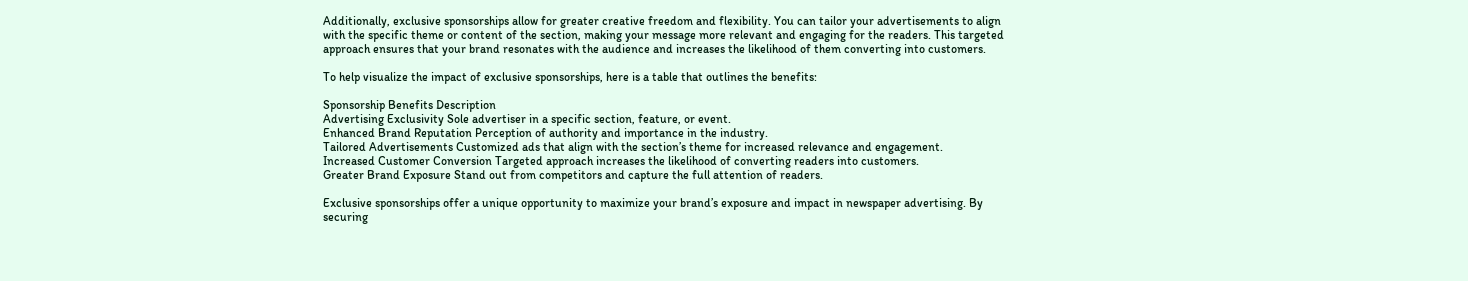Additionally, exclusive sponsorships allow for greater creative freedom and flexibility. You can tailor your advertisements to align with the specific theme or content of the section, making your message more relevant and engaging for the readers. This targeted approach ensures that your brand resonates with the audience and increases the likelihood of them converting into customers.

To help visualize the impact of exclusive sponsorships, here is a table that outlines the benefits:

Sponsorship Benefits Description
Advertising Exclusivity Sole advertiser in a specific section, feature, or event.
Enhanced Brand Reputation Perception of authority and importance in the industry.
Tailored Advertisements Customized ads that align with the section’s theme for increased relevance and engagement.
Increased Customer Conversion Targeted approach increases the likelihood of converting readers into customers.
Greater Brand Exposure Stand out from competitors and capture the full attention of readers.

Exclusive sponsorships offer a unique opportunity to maximize your brand’s exposure and impact in newspaper advertising. By securing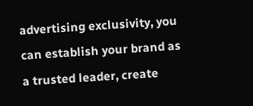advertising exclusivity, you can establish your brand as a trusted leader, create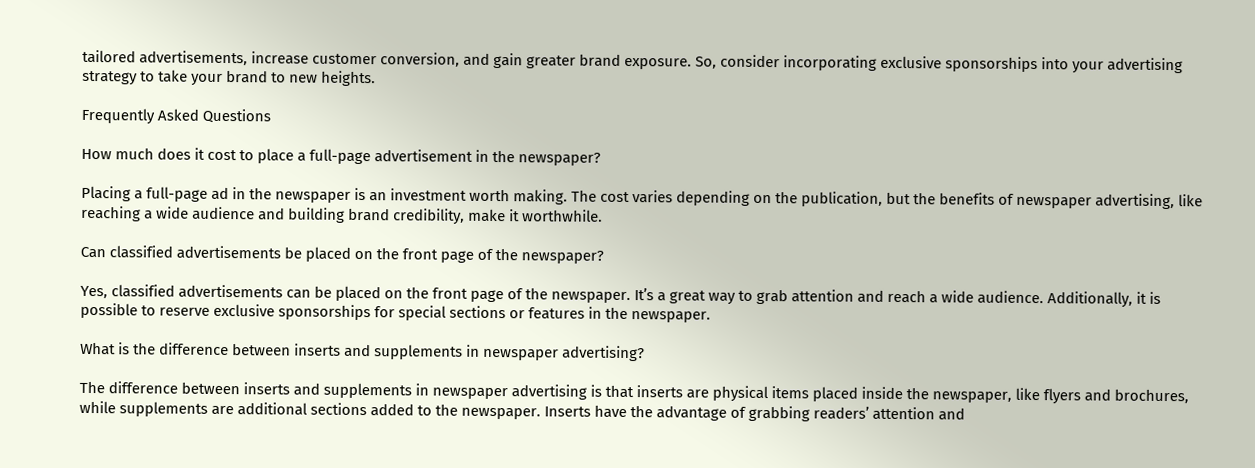tailored advertisements, increase customer conversion, and gain greater brand exposure. So, consider incorporating exclusive sponsorships into your advertising strategy to take your brand to new heights.

Frequently Asked Questions

How much does it cost to place a full-page advertisement in the newspaper?

Placing a full-page ad in the newspaper is an investment worth making. The cost varies depending on the publication, but the benefits of newspaper advertising, like reaching a wide audience and building brand credibility, make it worthwhile.

Can classified advertisements be placed on the front page of the newspaper?

Yes, classified advertisements can be placed on the front page of the newspaper. It’s a great way to grab attention and reach a wide audience. Additionally, it is possible to reserve exclusive sponsorships for special sections or features in the newspaper.

What is the difference between inserts and supplements in newspaper advertising?

The difference between inserts and supplements in newspaper advertising is that inserts are physical items placed inside the newspaper, like flyers and brochures, while supplements are additional sections added to the newspaper. Inserts have the advantage of grabbing readers’ attention and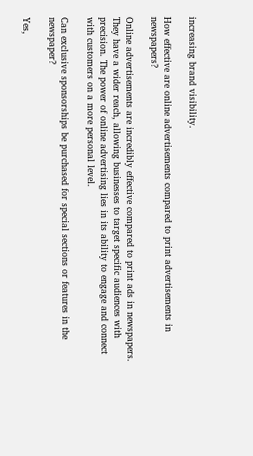increasing brand visibility.

How effective are online advertisements compared to print advertisements in newspapers?

Online advertisements are incredibly effective compared to print ads in newspapers. They have a wider reach, allowing businesses to target specific audiences with precision. The power of online advertising lies in its ability to engage and connect with customers on a more personal level.

Can exclusive sponsorships be purchased for special sections or features in the newspaper?

Yes,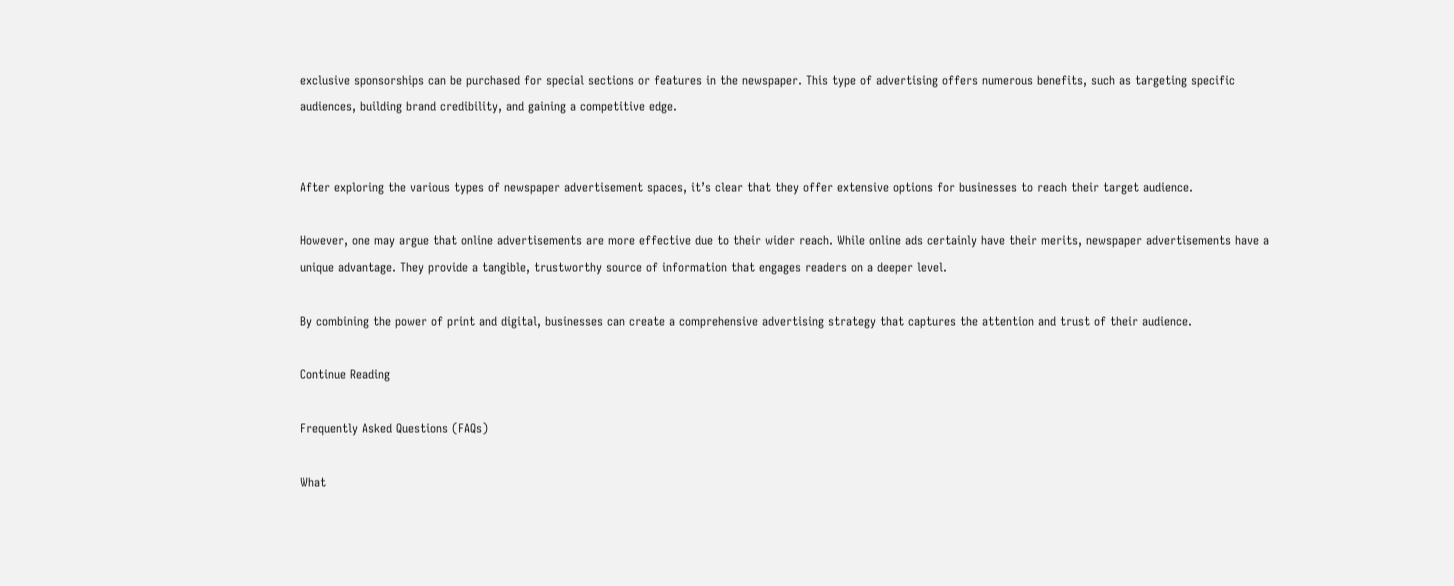exclusive sponsorships can be purchased for special sections or features in the newspaper. This type of advertising offers numerous benefits, such as targeting specific audiences, building brand credibility, and gaining a competitive edge.


After exploring the various types of newspaper advertisement spaces, it’s clear that they offer extensive options for businesses to reach their target audience.

However, one may argue that online advertisements are more effective due to their wider reach. While online ads certainly have their merits, newspaper advertisements have a unique advantage. They provide a tangible, trustworthy source of information that engages readers on a deeper level.

By combining the power of print and digital, businesses can create a comprehensive advertising strategy that captures the attention and trust of their audience.

Continue Reading

Frequently Asked Questions (FAQs)

What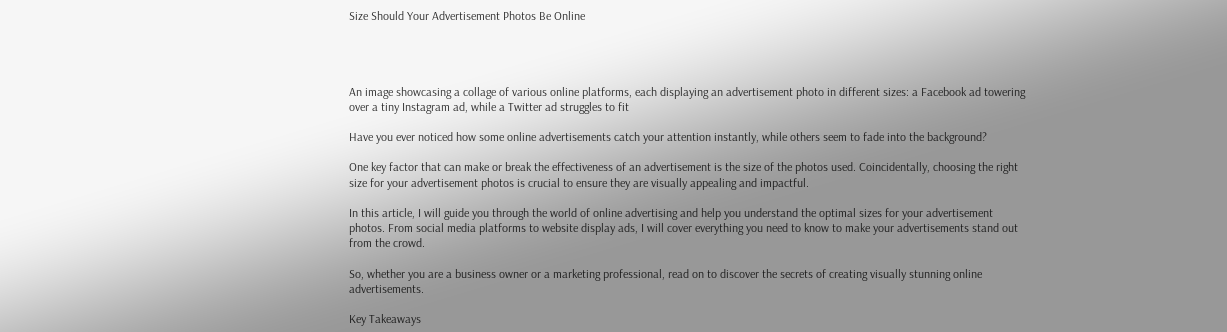Size Should Your Advertisement Photos Be Online




An image showcasing a collage of various online platforms, each displaying an advertisement photo in different sizes: a Facebook ad towering over a tiny Instagram ad, while a Twitter ad struggles to fit

Have you ever noticed how some online advertisements catch your attention instantly, while others seem to fade into the background?

One key factor that can make or break the effectiveness of an advertisement is the size of the photos used. Coincidentally, choosing the right size for your advertisement photos is crucial to ensure they are visually appealing and impactful.

In this article, I will guide you through the world of online advertising and help you understand the optimal sizes for your advertisement photos. From social media platforms to website display ads, I will cover everything you need to know to make your advertisements stand out from the crowd.

So, whether you are a business owner or a marketing professional, read on to discover the secrets of creating visually stunning online advertisements.

Key Takeaways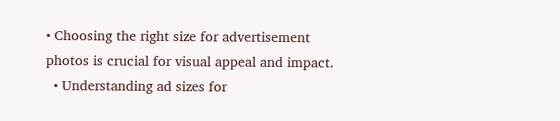• Choosing the right size for advertisement photos is crucial for visual appeal and impact.
  • Understanding ad sizes for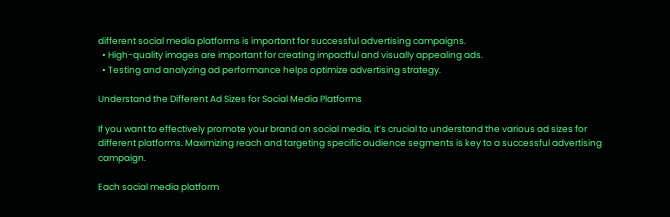different social media platforms is important for successful advertising campaigns.
  • High-quality images are important for creating impactful and visually appealing ads.
  • Testing and analyzing ad performance helps optimize advertising strategy.

Understand the Different Ad Sizes for Social Media Platforms

If you want to effectively promote your brand on social media, it’s crucial to understand the various ad sizes for different platforms. Maximizing reach and targeting specific audience segments is key to a successful advertising campaign.

Each social media platform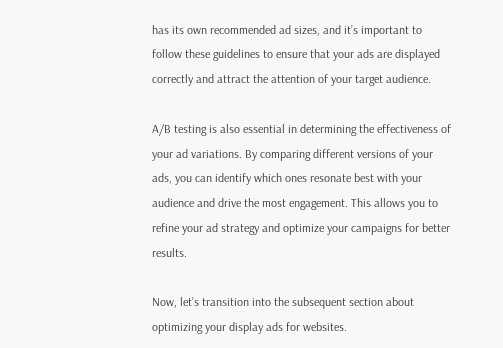has its own recommended ad sizes, and it’s important to follow these guidelines to ensure that your ads are displayed correctly and attract the attention of your target audience.

A/B testing is also essential in determining the effectiveness of your ad variations. By comparing different versions of your ads, you can identify which ones resonate best with your audience and drive the most engagement. This allows you to refine your ad strategy and optimize your campaigns for better results.

Now, let’s transition into the subsequent section about optimizing your display ads for websites.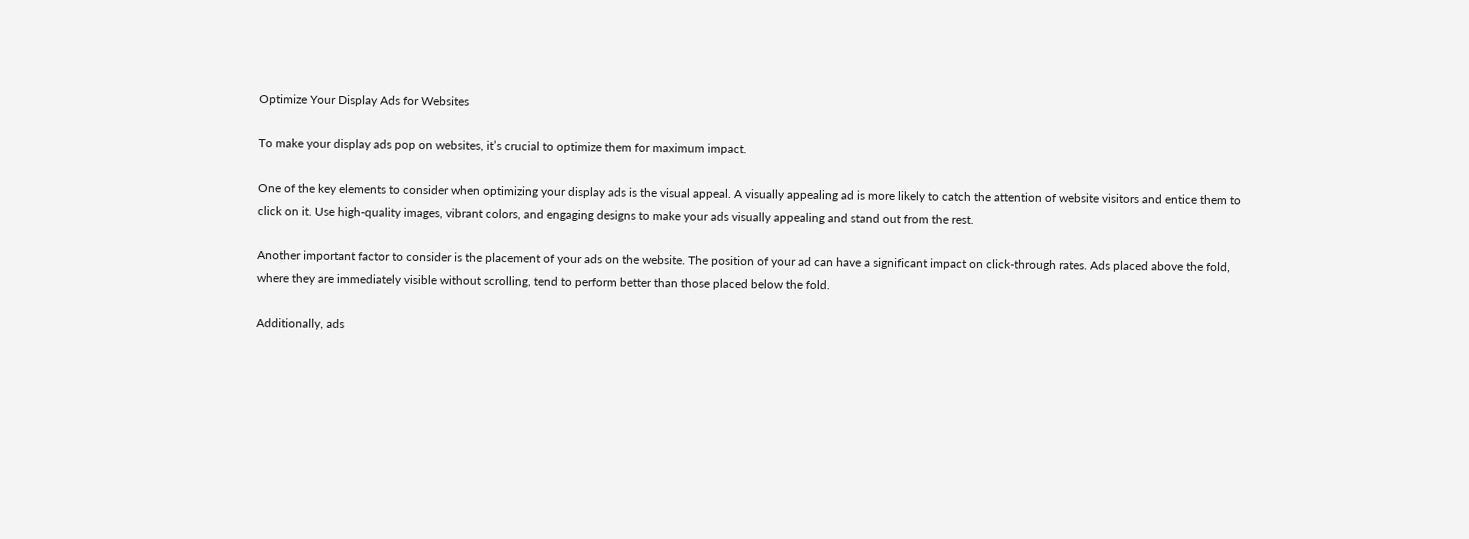Optimize Your Display Ads for Websites

To make your display ads pop on websites, it’s crucial to optimize them for maximum impact.

One of the key elements to consider when optimizing your display ads is the visual appeal. A visually appealing ad is more likely to catch the attention of website visitors and entice them to click on it. Use high-quality images, vibrant colors, and engaging designs to make your ads visually appealing and stand out from the rest.

Another important factor to consider is the placement of your ads on the website. The position of your ad can have a significant impact on click-through rates. Ads placed above the fold, where they are immediately visible without scrolling, tend to perform better than those placed below the fold.

Additionally, ads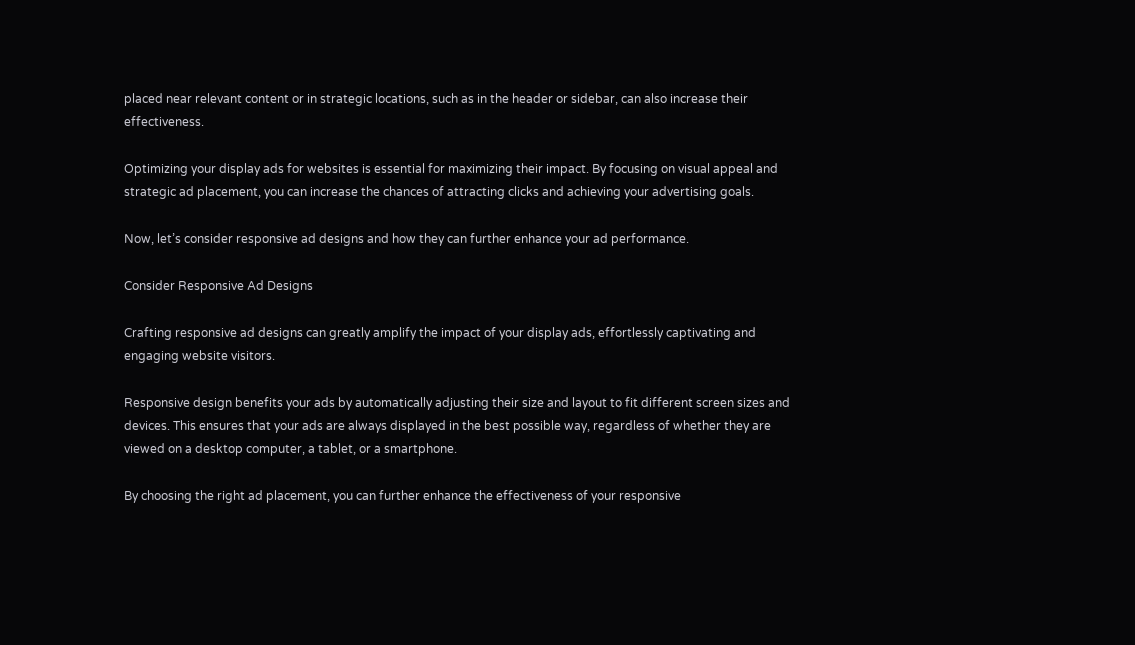placed near relevant content or in strategic locations, such as in the header or sidebar, can also increase their effectiveness.

Optimizing your display ads for websites is essential for maximizing their impact. By focusing on visual appeal and strategic ad placement, you can increase the chances of attracting clicks and achieving your advertising goals.

Now, let’s consider responsive ad designs and how they can further enhance your ad performance.

Consider Responsive Ad Designs

Crafting responsive ad designs can greatly amplify the impact of your display ads, effortlessly captivating and engaging website visitors.

Responsive design benefits your ads by automatically adjusting their size and layout to fit different screen sizes and devices. This ensures that your ads are always displayed in the best possible way, regardless of whether they are viewed on a desktop computer, a tablet, or a smartphone.

By choosing the right ad placement, you can further enhance the effectiveness of your responsive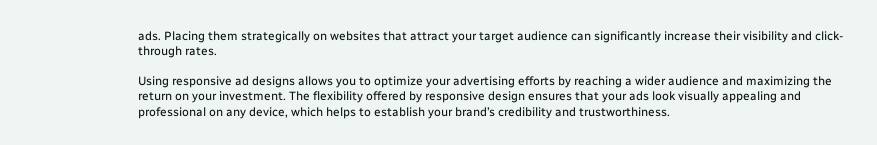ads. Placing them strategically on websites that attract your target audience can significantly increase their visibility and click-through rates.

Using responsive ad designs allows you to optimize your advertising efforts by reaching a wider audience and maximizing the return on your investment. The flexibility offered by responsive design ensures that your ads look visually appealing and professional on any device, which helps to establish your brand’s credibility and trustworthiness.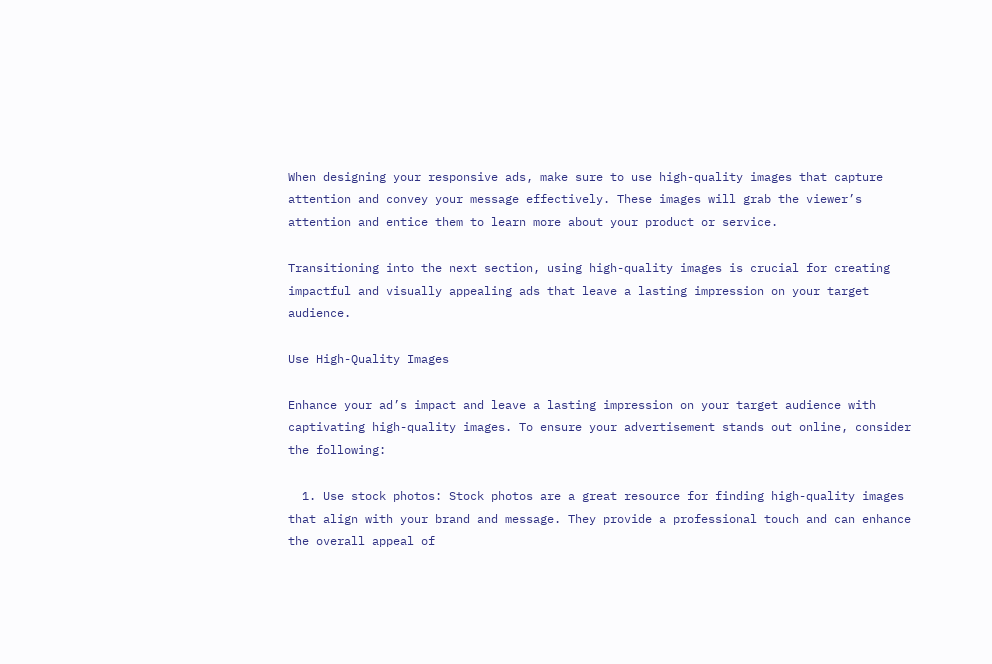When designing your responsive ads, make sure to use high-quality images that capture attention and convey your message effectively. These images will grab the viewer’s attention and entice them to learn more about your product or service.

Transitioning into the next section, using high-quality images is crucial for creating impactful and visually appealing ads that leave a lasting impression on your target audience.

Use High-Quality Images

Enhance your ad’s impact and leave a lasting impression on your target audience with captivating high-quality images. To ensure your advertisement stands out online, consider the following:

  1. Use stock photos: Stock photos are a great resource for finding high-quality images that align with your brand and message. They provide a professional touch and can enhance the overall appeal of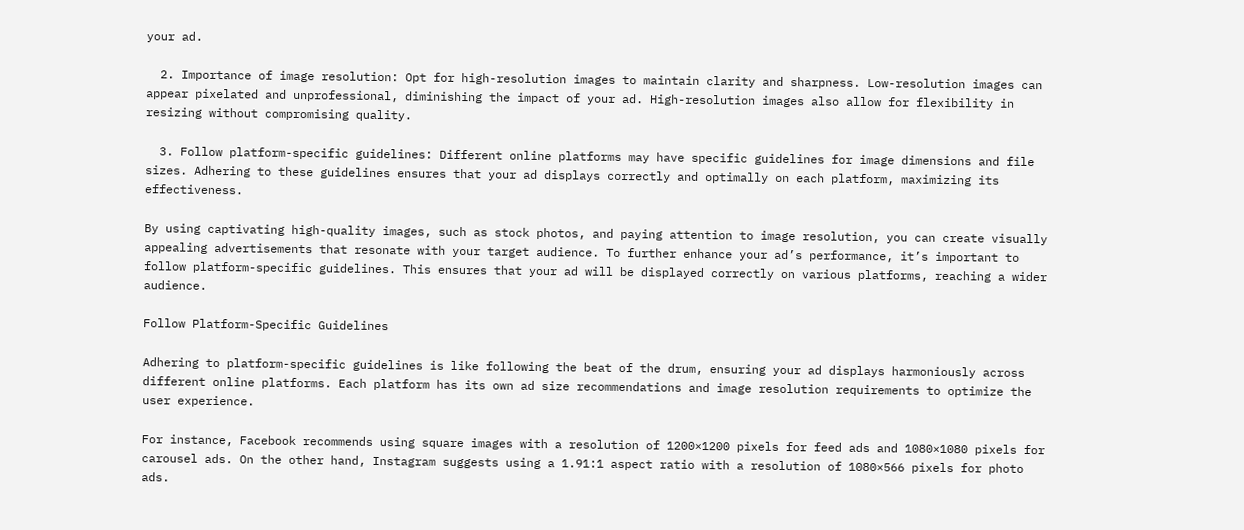your ad.

  2. Importance of image resolution: Opt for high-resolution images to maintain clarity and sharpness. Low-resolution images can appear pixelated and unprofessional, diminishing the impact of your ad. High-resolution images also allow for flexibility in resizing without compromising quality.

  3. Follow platform-specific guidelines: Different online platforms may have specific guidelines for image dimensions and file sizes. Adhering to these guidelines ensures that your ad displays correctly and optimally on each platform, maximizing its effectiveness.

By using captivating high-quality images, such as stock photos, and paying attention to image resolution, you can create visually appealing advertisements that resonate with your target audience. To further enhance your ad’s performance, it’s important to follow platform-specific guidelines. This ensures that your ad will be displayed correctly on various platforms, reaching a wider audience.

Follow Platform-Specific Guidelines

Adhering to platform-specific guidelines is like following the beat of the drum, ensuring your ad displays harmoniously across different online platforms. Each platform has its own ad size recommendations and image resolution requirements to optimize the user experience.

For instance, Facebook recommends using square images with a resolution of 1200×1200 pixels for feed ads and 1080×1080 pixels for carousel ads. On the other hand, Instagram suggests using a 1.91:1 aspect ratio with a resolution of 1080×566 pixels for photo ads.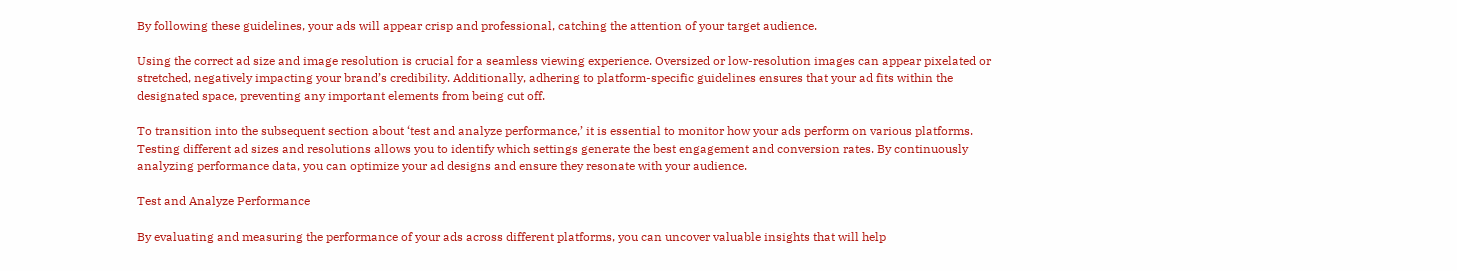By following these guidelines, your ads will appear crisp and professional, catching the attention of your target audience.

Using the correct ad size and image resolution is crucial for a seamless viewing experience. Oversized or low-resolution images can appear pixelated or stretched, negatively impacting your brand’s credibility. Additionally, adhering to platform-specific guidelines ensures that your ad fits within the designated space, preventing any important elements from being cut off.

To transition into the subsequent section about ‘test and analyze performance,’ it is essential to monitor how your ads perform on various platforms. Testing different ad sizes and resolutions allows you to identify which settings generate the best engagement and conversion rates. By continuously analyzing performance data, you can optimize your ad designs and ensure they resonate with your audience.

Test and Analyze Performance

By evaluating and measuring the performance of your ads across different platforms, you can uncover valuable insights that will help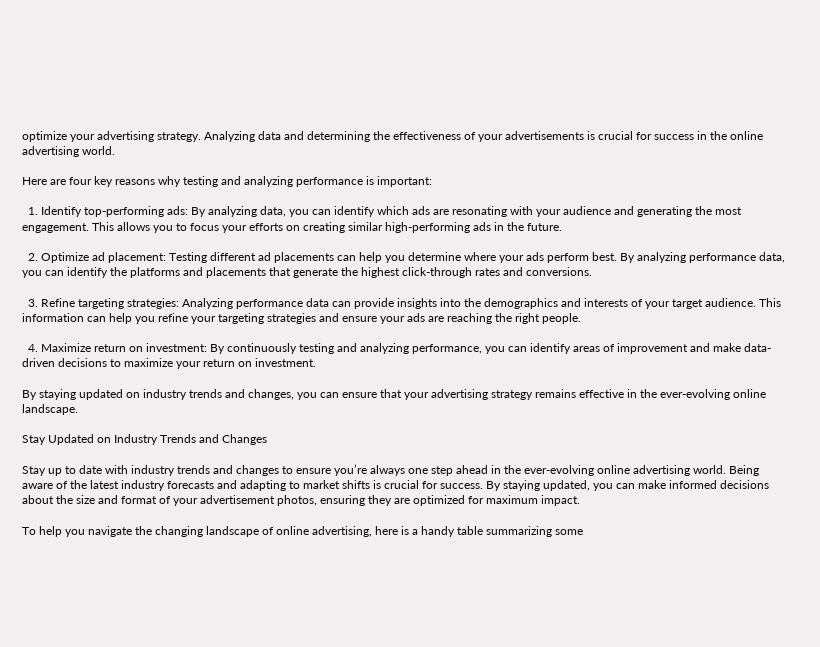optimize your advertising strategy. Analyzing data and determining the effectiveness of your advertisements is crucial for success in the online advertising world.

Here are four key reasons why testing and analyzing performance is important:

  1. Identify top-performing ads: By analyzing data, you can identify which ads are resonating with your audience and generating the most engagement. This allows you to focus your efforts on creating similar high-performing ads in the future.

  2. Optimize ad placement: Testing different ad placements can help you determine where your ads perform best. By analyzing performance data, you can identify the platforms and placements that generate the highest click-through rates and conversions.

  3. Refine targeting strategies: Analyzing performance data can provide insights into the demographics and interests of your target audience. This information can help you refine your targeting strategies and ensure your ads are reaching the right people.

  4. Maximize return on investment: By continuously testing and analyzing performance, you can identify areas of improvement and make data-driven decisions to maximize your return on investment.

By staying updated on industry trends and changes, you can ensure that your advertising strategy remains effective in the ever-evolving online landscape.

Stay Updated on Industry Trends and Changes

Stay up to date with industry trends and changes to ensure you’re always one step ahead in the ever-evolving online advertising world. Being aware of the latest industry forecasts and adapting to market shifts is crucial for success. By staying updated, you can make informed decisions about the size and format of your advertisement photos, ensuring they are optimized for maximum impact.

To help you navigate the changing landscape of online advertising, here is a handy table summarizing some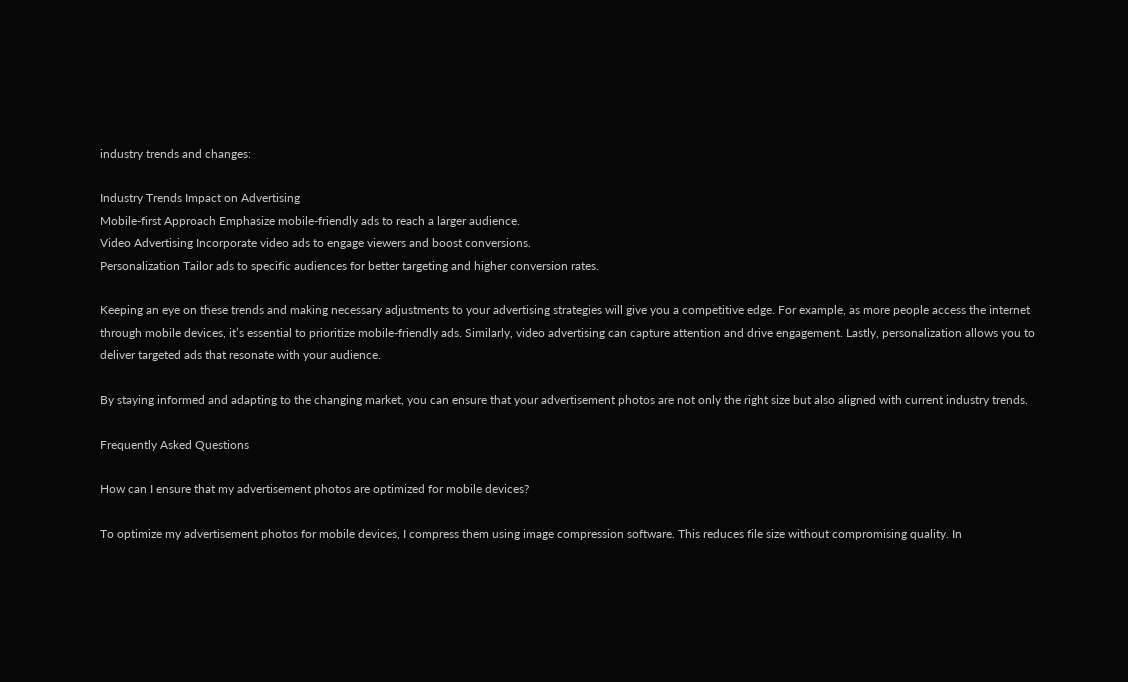industry trends and changes:

Industry Trends Impact on Advertising
Mobile-first Approach Emphasize mobile-friendly ads to reach a larger audience.
Video Advertising Incorporate video ads to engage viewers and boost conversions.
Personalization Tailor ads to specific audiences for better targeting and higher conversion rates.

Keeping an eye on these trends and making necessary adjustments to your advertising strategies will give you a competitive edge. For example, as more people access the internet through mobile devices, it’s essential to prioritize mobile-friendly ads. Similarly, video advertising can capture attention and drive engagement. Lastly, personalization allows you to deliver targeted ads that resonate with your audience.

By staying informed and adapting to the changing market, you can ensure that your advertisement photos are not only the right size but also aligned with current industry trends.

Frequently Asked Questions

How can I ensure that my advertisement photos are optimized for mobile devices?

To optimize my advertisement photos for mobile devices, I compress them using image compression software. This reduces file size without compromising quality. In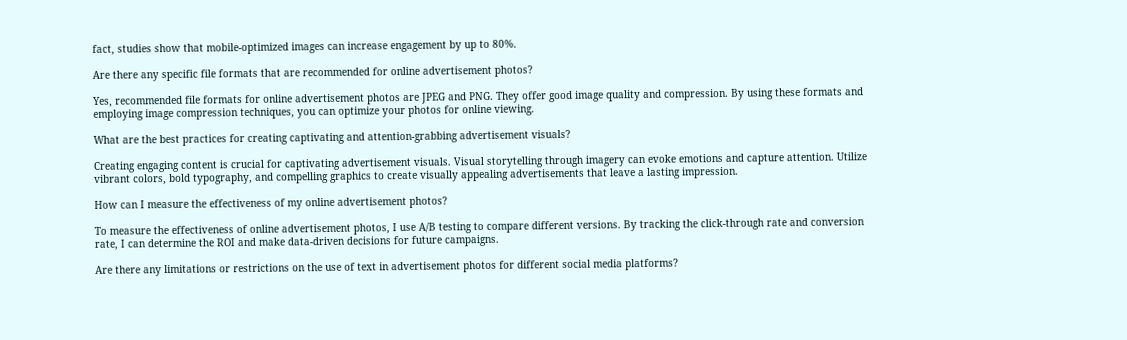fact, studies show that mobile-optimized images can increase engagement by up to 80%.

Are there any specific file formats that are recommended for online advertisement photos?

Yes, recommended file formats for online advertisement photos are JPEG and PNG. They offer good image quality and compression. By using these formats and employing image compression techniques, you can optimize your photos for online viewing.

What are the best practices for creating captivating and attention-grabbing advertisement visuals?

Creating engaging content is crucial for captivating advertisement visuals. Visual storytelling through imagery can evoke emotions and capture attention. Utilize vibrant colors, bold typography, and compelling graphics to create visually appealing advertisements that leave a lasting impression.

How can I measure the effectiveness of my online advertisement photos?

To measure the effectiveness of online advertisement photos, I use A/B testing to compare different versions. By tracking the click-through rate and conversion rate, I can determine the ROI and make data-driven decisions for future campaigns.

Are there any limitations or restrictions on the use of text in advertisement photos for different social media platforms?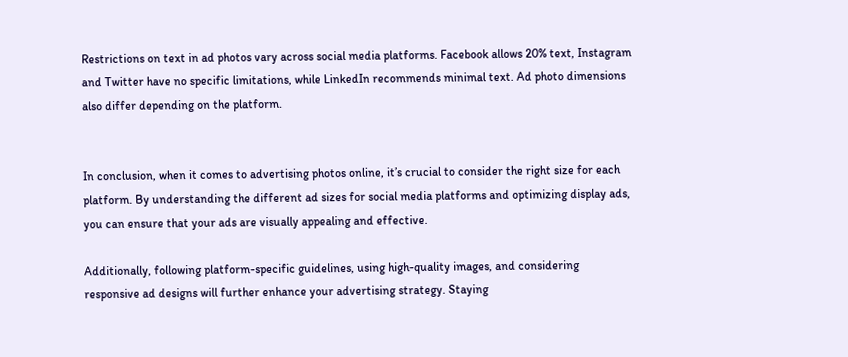Restrictions on text in ad photos vary across social media platforms. Facebook allows 20% text, Instagram and Twitter have no specific limitations, while LinkedIn recommends minimal text. Ad photo dimensions also differ depending on the platform.


In conclusion, when it comes to advertising photos online, it’s crucial to consider the right size for each platform. By understanding the different ad sizes for social media platforms and optimizing display ads, you can ensure that your ads are visually appealing and effective.

Additionally, following platform-specific guidelines, using high-quality images, and considering responsive ad designs will further enhance your advertising strategy. Staying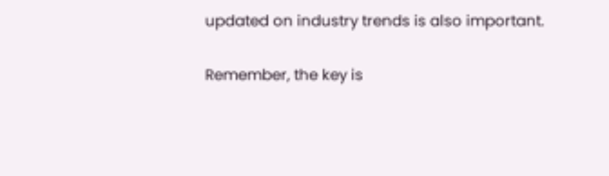updated on industry trends is also important.

Remember, the key is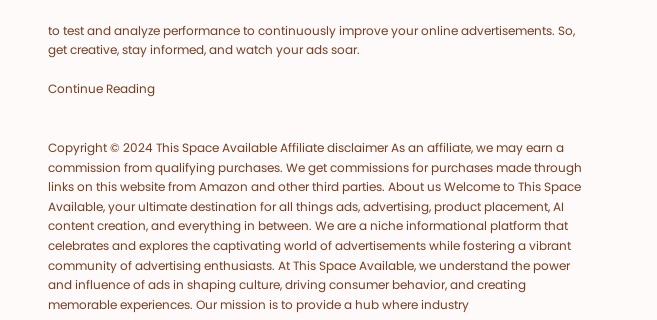to test and analyze performance to continuously improve your online advertisements. So, get creative, stay informed, and watch your ads soar.

Continue Reading


Copyright © 2024 This Space Available Affiliate disclaimer As an affiliate, we may earn a commission from qualifying purchases. We get commissions for purchases made through links on this website from Amazon and other third parties. About us Welcome to This Space Available, your ultimate destination for all things ads, advertising, product placement, AI content creation, and everything in between. We are a niche informational platform that celebrates and explores the captivating world of advertisements while fostering a vibrant community of advertising enthusiasts. At This Space Available, we understand the power and influence of ads in shaping culture, driving consumer behavior, and creating memorable experiences. Our mission is to provide a hub where industry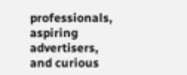professionals, aspiring advertisers, and curious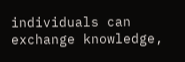individuals can exchange knowledge,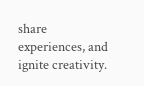share experiences, and ignite creativity.